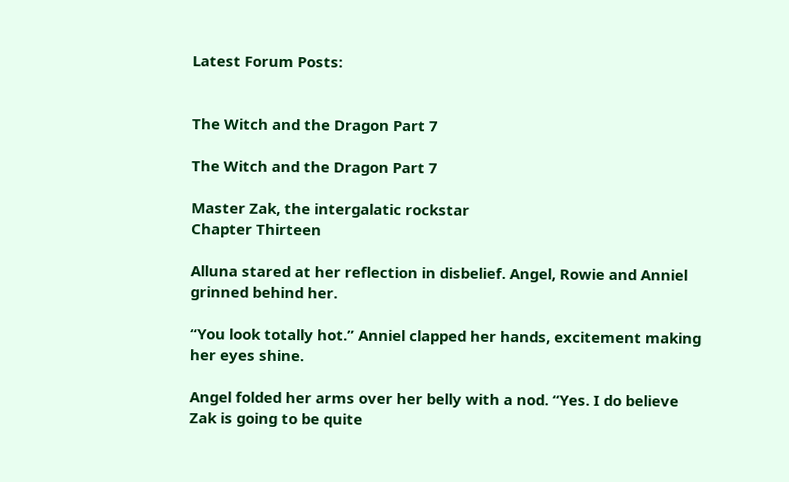Latest Forum Posts:


The Witch and the Dragon Part 7

The Witch and the Dragon Part 7

Master Zak, the intergalatic rockstar
Chapter Thirteen

Alluna stared at her reflection in disbelief. Angel, Rowie and Anniel grinned behind her.

“You look totally hot.” Anniel clapped her hands, excitement making her eyes shine.

Angel folded her arms over her belly with a nod. “Yes. I do believe Zak is going to be quite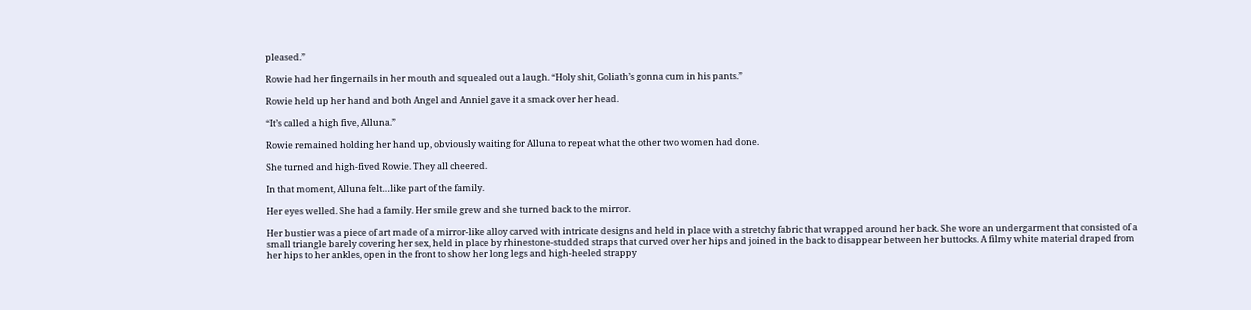pleased.”

Rowie had her fingernails in her mouth and squealed out a laugh. “Holy shit, Goliath’s gonna cum in his pants.”

Rowie held up her hand and both Angel and Anniel gave it a smack over her head.

“It’s called a high five, Alluna.”

Rowie remained holding her hand up, obviously waiting for Alluna to repeat what the other two women had done.

She turned and high-fived Rowie. They all cheered.

In that moment, Alluna felt…like part of the family.

Her eyes welled. She had a family. Her smile grew and she turned back to the mirror.

Her bustier was a piece of art made of a mirror-like alloy carved with intricate designs and held in place with a stretchy fabric that wrapped around her back. She wore an undergarment that consisted of a small triangle barely covering her sex, held in place by rhinestone-studded straps that curved over her hips and joined in the back to disappear between her buttocks. A filmy white material draped from her hips to her ankles, open in the front to show her long legs and high-heeled strappy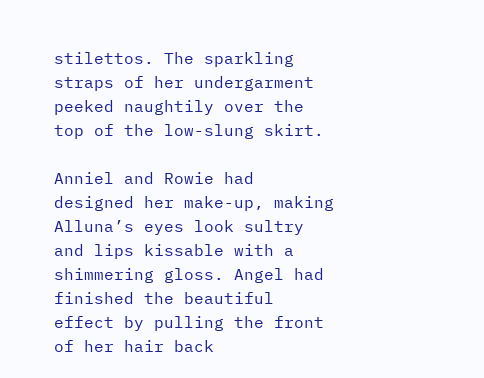stilettos. The sparkling straps of her undergarment peeked naughtily over the top of the low-slung skirt.

Anniel and Rowie had designed her make-up, making Alluna’s eyes look sultry and lips kissable with a shimmering gloss. Angel had finished the beautiful effect by pulling the front of her hair back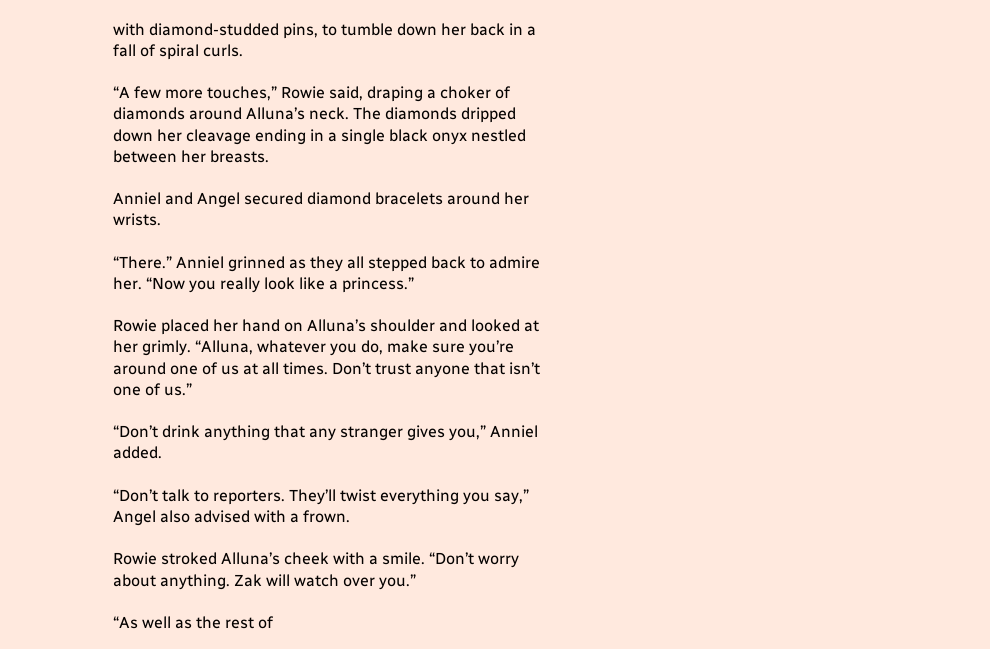with diamond-studded pins, to tumble down her back in a fall of spiral curls.

“A few more touches,” Rowie said, draping a choker of diamonds around Alluna’s neck. The diamonds dripped down her cleavage ending in a single black onyx nestled between her breasts.

Anniel and Angel secured diamond bracelets around her wrists.

“There.” Anniel grinned as they all stepped back to admire her. “Now you really look like a princess.”

Rowie placed her hand on Alluna’s shoulder and looked at her grimly. “Alluna, whatever you do, make sure you’re around one of us at all times. Don’t trust anyone that isn’t one of us.”

“Don’t drink anything that any stranger gives you,” Anniel added.

“Don’t talk to reporters. They’ll twist everything you say,” Angel also advised with a frown.

Rowie stroked Alluna’s cheek with a smile. “Don’t worry about anything. Zak will watch over you.”

“As well as the rest of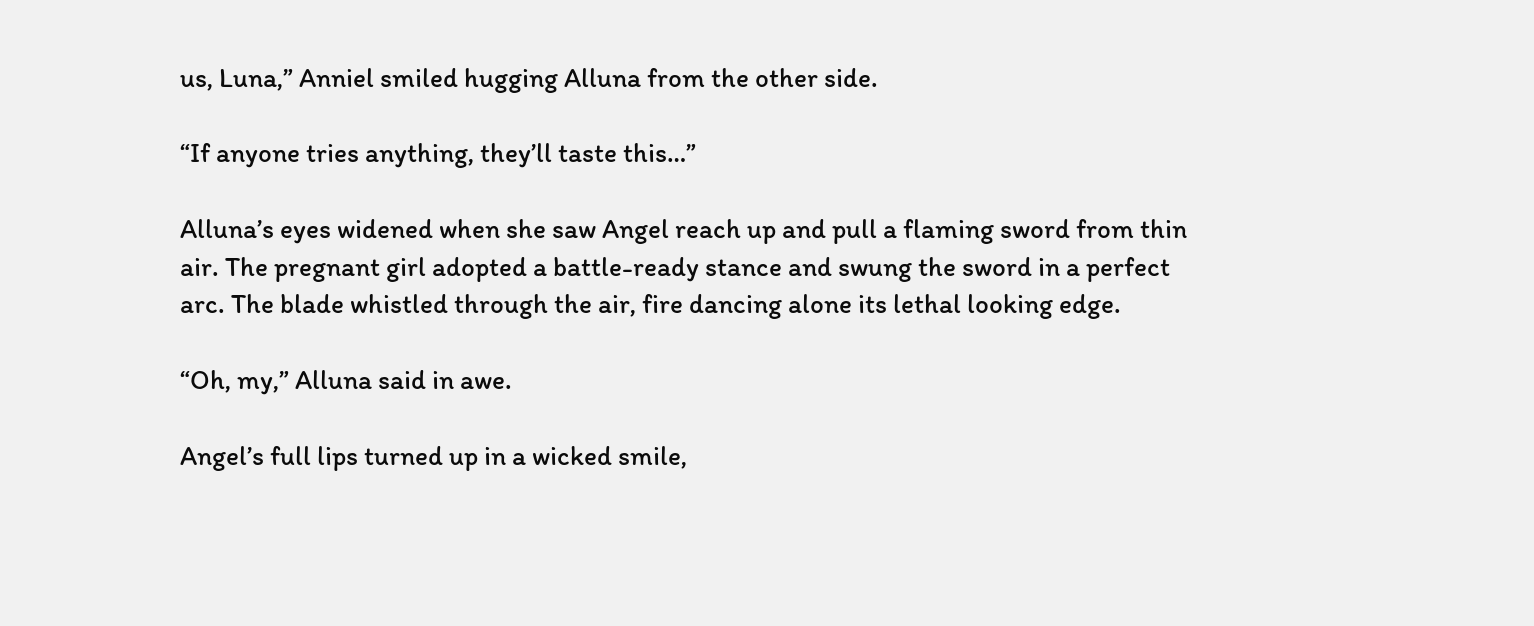us, Luna,” Anniel smiled hugging Alluna from the other side.

“If anyone tries anything, they’ll taste this…”

Alluna’s eyes widened when she saw Angel reach up and pull a flaming sword from thin air. The pregnant girl adopted a battle-ready stance and swung the sword in a perfect arc. The blade whistled through the air, fire dancing alone its lethal looking edge.

“Oh, my,” Alluna said in awe.

Angel’s full lips turned up in a wicked smile,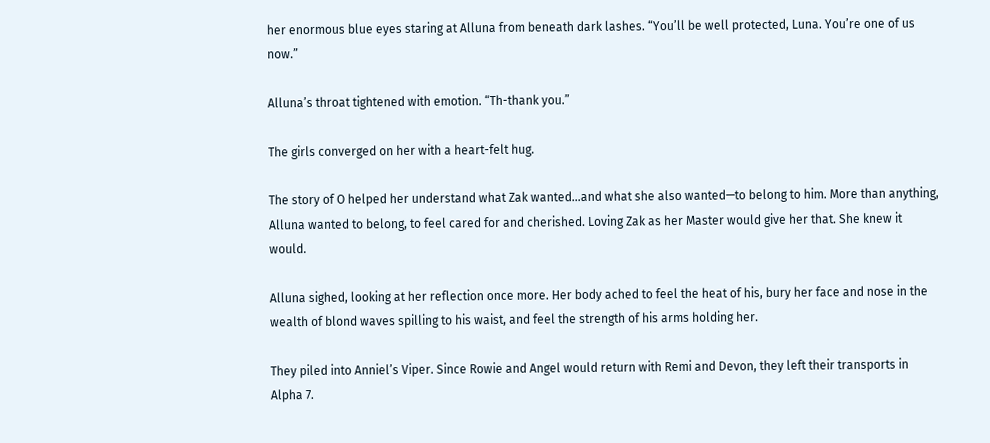her enormous blue eyes staring at Alluna from beneath dark lashes. “You’ll be well protected, Luna. You’re one of us now.”

Alluna’s throat tightened with emotion. “Th-thank you.”

The girls converged on her with a heart-felt hug.

The story of O helped her understand what Zak wanted…and what she also wanted—to belong to him. More than anything, Alluna wanted to belong, to feel cared for and cherished. Loving Zak as her Master would give her that. She knew it would.

Alluna sighed, looking at her reflection once more. Her body ached to feel the heat of his, bury her face and nose in the wealth of blond waves spilling to his waist, and feel the strength of his arms holding her.

They piled into Anniel’s Viper. Since Rowie and Angel would return with Remi and Devon, they left their transports in Alpha 7.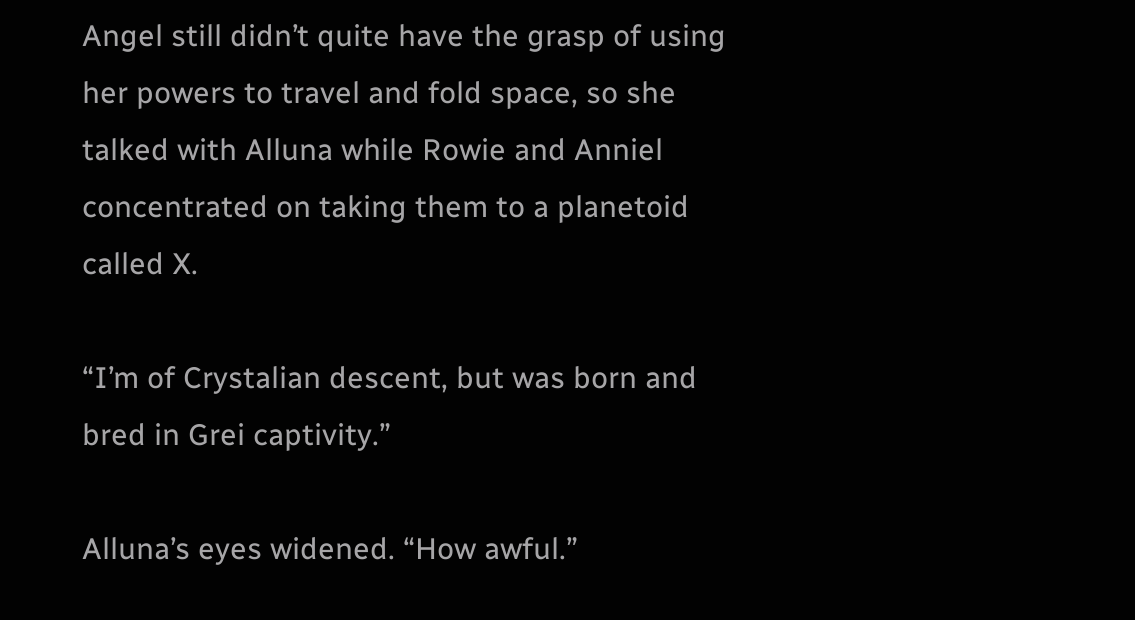Angel still didn’t quite have the grasp of using her powers to travel and fold space, so she talked with Alluna while Rowie and Anniel concentrated on taking them to a planetoid called X.

“I’m of Crystalian descent, but was born and bred in Grei captivity.”

Alluna’s eyes widened. “How awful.”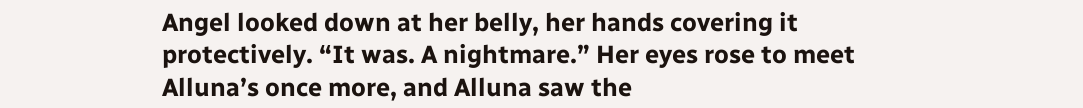Angel looked down at her belly, her hands covering it protectively. “It was. A nightmare.” Her eyes rose to meet Alluna’s once more, and Alluna saw the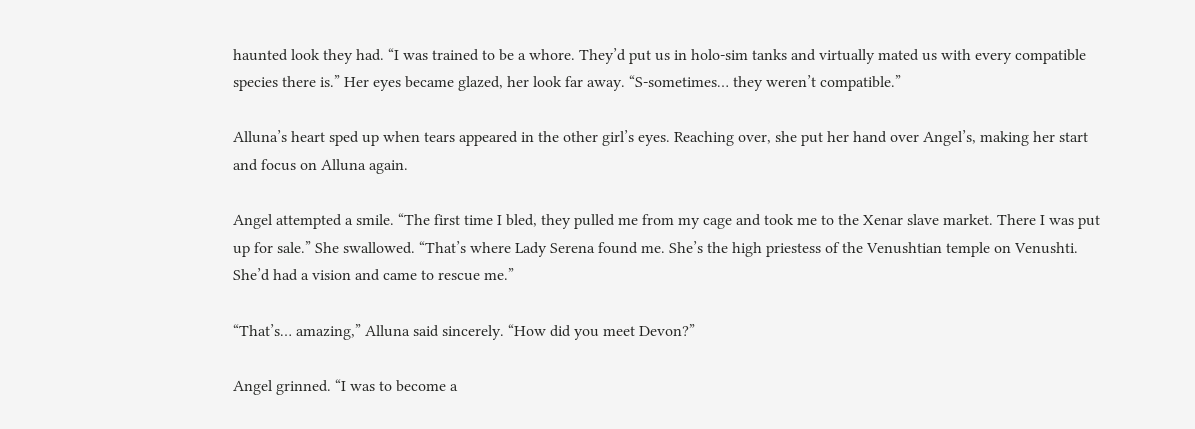haunted look they had. “I was trained to be a whore. They’d put us in holo-sim tanks and virtually mated us with every compatible species there is.” Her eyes became glazed, her look far away. “S-sometimes… they weren’t compatible.”

Alluna’s heart sped up when tears appeared in the other girl’s eyes. Reaching over, she put her hand over Angel’s, making her start and focus on Alluna again.

Angel attempted a smile. “The first time I bled, they pulled me from my cage and took me to the Xenar slave market. There I was put up for sale.” She swallowed. “That’s where Lady Serena found me. She’s the high priestess of the Venushtian temple on Venushti. She’d had a vision and came to rescue me.”

“That’s… amazing,” Alluna said sincerely. “How did you meet Devon?”

Angel grinned. “I was to become a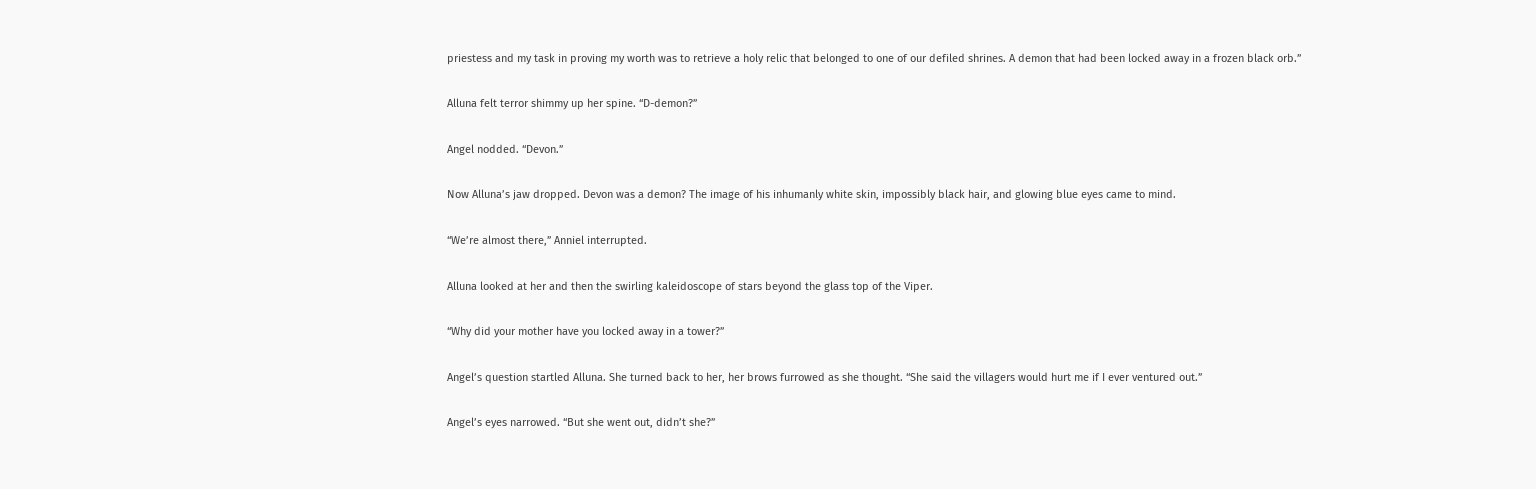priestess and my task in proving my worth was to retrieve a holy relic that belonged to one of our defiled shrines. A demon that had been locked away in a frozen black orb.”

Alluna felt terror shimmy up her spine. “D-demon?”

Angel nodded. “Devon.”

Now Alluna’s jaw dropped. Devon was a demon? The image of his inhumanly white skin, impossibly black hair, and glowing blue eyes came to mind.

“We’re almost there,” Anniel interrupted.

Alluna looked at her and then the swirling kaleidoscope of stars beyond the glass top of the Viper.

“Why did your mother have you locked away in a tower?”

Angel’s question startled Alluna. She turned back to her, her brows furrowed as she thought. “She said the villagers would hurt me if I ever ventured out.”

Angel’s eyes narrowed. “But she went out, didn’t she?”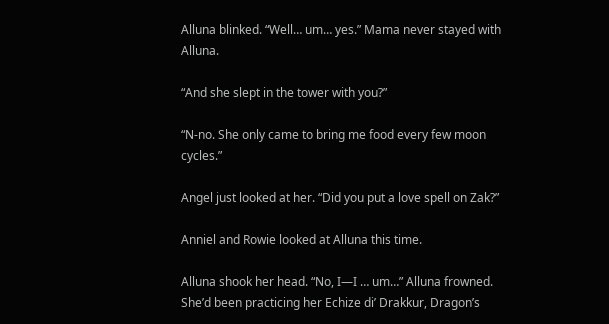Alluna blinked. “Well… um… yes.” Mama never stayed with Alluna.

“And she slept in the tower with you?”

“N-no. She only came to bring me food every few moon cycles.”

Angel just looked at her. “Did you put a love spell on Zak?”

Anniel and Rowie looked at Alluna this time.

Alluna shook her head. “No, I—I … um…” Alluna frowned. She’d been practicing her Echize di’ Drakkur, Dragon’s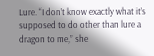Lure. “I don’t know exactly what it’s supposed to do other than lure a dragon to me,” she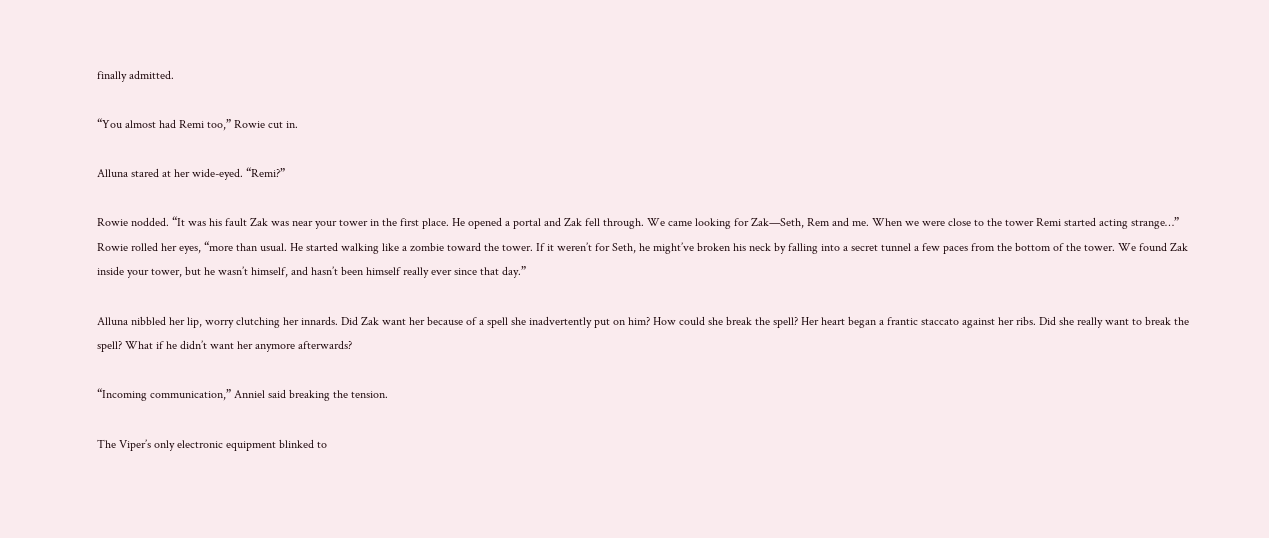finally admitted.

“You almost had Remi too,” Rowie cut in.

Alluna stared at her wide-eyed. “Remi?”

Rowie nodded. “It was his fault Zak was near your tower in the first place. He opened a portal and Zak fell through. We came looking for Zak—Seth, Rem and me. When we were close to the tower Remi started acting strange…” Rowie rolled her eyes, “more than usual. He started walking like a zombie toward the tower. If it weren’t for Seth, he might’ve broken his neck by falling into a secret tunnel a few paces from the bottom of the tower. We found Zak inside your tower, but he wasn’t himself, and hasn’t been himself really ever since that day.”

Alluna nibbled her lip, worry clutching her innards. Did Zak want her because of a spell she inadvertently put on him? How could she break the spell? Her heart began a frantic staccato against her ribs. Did she really want to break the spell? What if he didn’t want her anymore afterwards?

“Incoming communication,” Anniel said breaking the tension.

The Viper’s only electronic equipment blinked to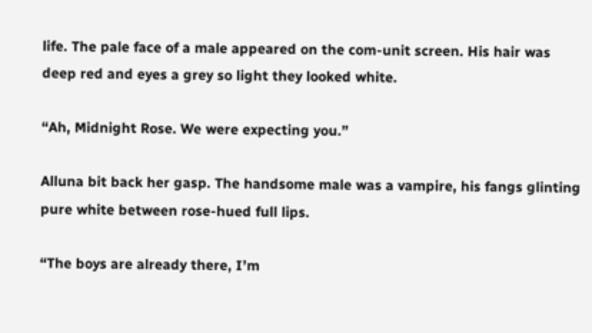life. The pale face of a male appeared on the com-unit screen. His hair was deep red and eyes a grey so light they looked white.

“Ah, Midnight Rose. We were expecting you.”

Alluna bit back her gasp. The handsome male was a vampire, his fangs glinting pure white between rose-hued full lips.

“The boys are already there, I’m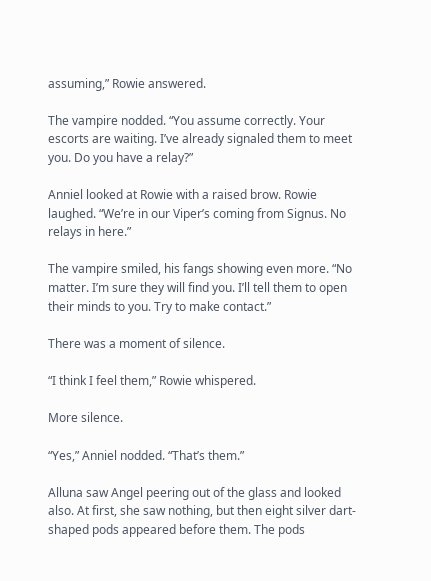assuming,” Rowie answered.

The vampire nodded. “You assume correctly. Your escorts are waiting. I’ve already signaled them to meet you. Do you have a relay?”

Anniel looked at Rowie with a raised brow. Rowie laughed. “We’re in our Viper’s coming from Signus. No relays in here.”

The vampire smiled, his fangs showing even more. “No matter. I’m sure they will find you. I’ll tell them to open their minds to you. Try to make contact.”

There was a moment of silence.

“I think I feel them,” Rowie whispered.

More silence.

“Yes,” Anniel nodded. “That’s them.”

Alluna saw Angel peering out of the glass and looked also. At first, she saw nothing, but then eight silver dart-shaped pods appeared before them. The pods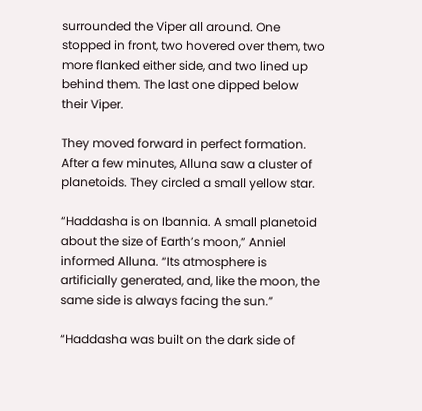surrounded the Viper all around. One stopped in front, two hovered over them, two more flanked either side, and two lined up behind them. The last one dipped below their Viper.

They moved forward in perfect formation. After a few minutes, Alluna saw a cluster of planetoids. They circled a small yellow star.

“Haddasha is on Ibannia. A small planetoid about the size of Earth’s moon,” Anniel informed Alluna. “Its atmosphere is artificially generated, and, like the moon, the same side is always facing the sun.”

“Haddasha was built on the dark side of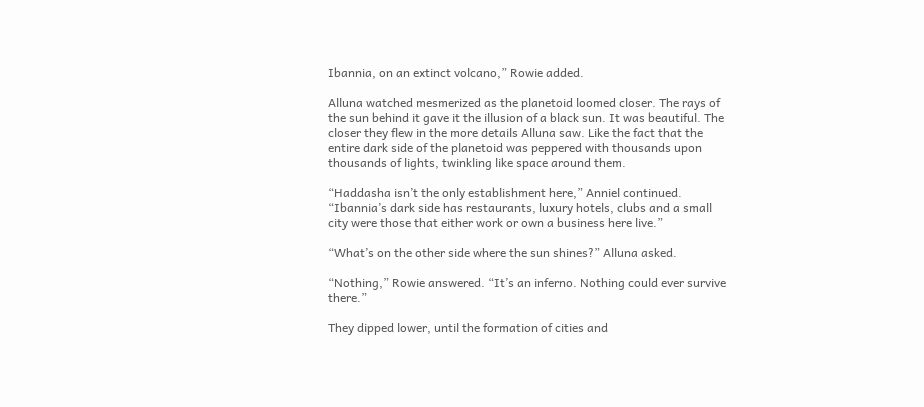Ibannia, on an extinct volcano,” Rowie added.

Alluna watched mesmerized as the planetoid loomed closer. The rays of the sun behind it gave it the illusion of a black sun. It was beautiful. The closer they flew in the more details Alluna saw. Like the fact that the entire dark side of the planetoid was peppered with thousands upon thousands of lights, twinkling like space around them.

“Haddasha isn’t the only establishment here,” Anniel continued. “Ibannia’s dark side has restaurants, luxury hotels, clubs and a small city were those that either work or own a business here live.”

“What’s on the other side where the sun shines?” Alluna asked.

“Nothing,” Rowie answered. “It’s an inferno. Nothing could ever survive there.”

They dipped lower, until the formation of cities and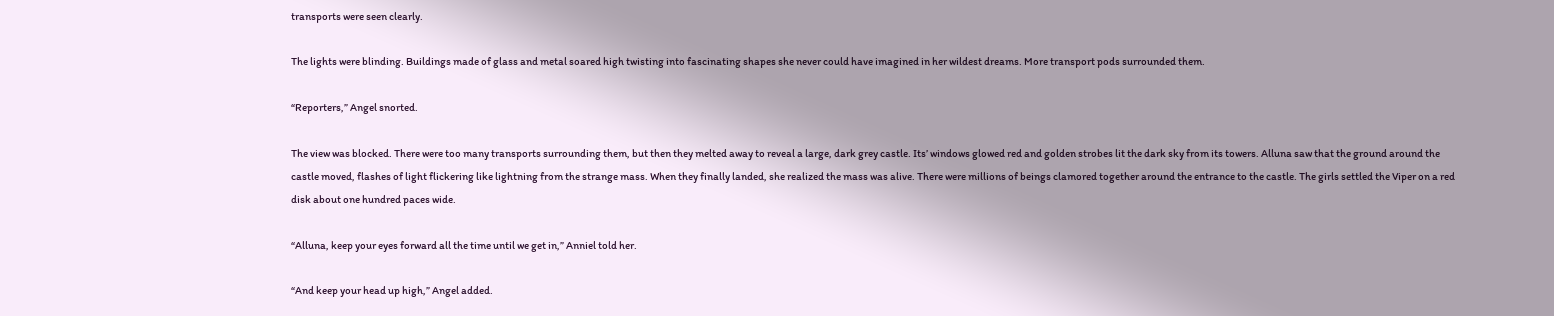transports were seen clearly.

The lights were blinding. Buildings made of glass and metal soared high twisting into fascinating shapes she never could have imagined in her wildest dreams. More transport pods surrounded them.

“Reporters,” Angel snorted.

The view was blocked. There were too many transports surrounding them, but then they melted away to reveal a large, dark grey castle. Its’ windows glowed red and golden strobes lit the dark sky from its towers. Alluna saw that the ground around the castle moved, flashes of light flickering like lightning from the strange mass. When they finally landed, she realized the mass was alive. There were millions of beings clamored together around the entrance to the castle. The girls settled the Viper on a red disk about one hundred paces wide.

“Alluna, keep your eyes forward all the time until we get in,” Anniel told her.

“And keep your head up high,” Angel added.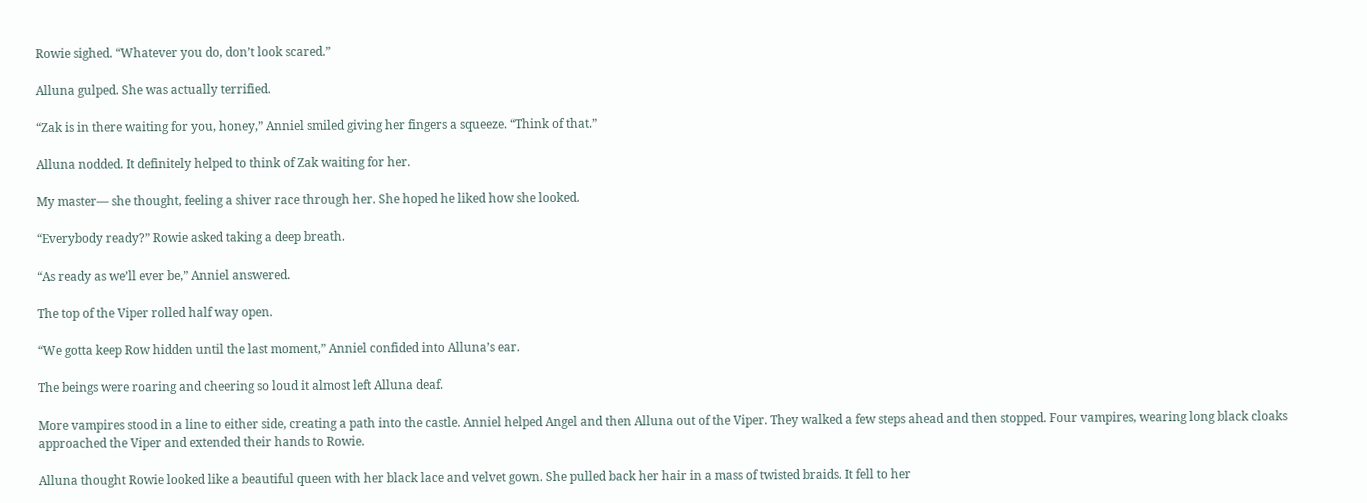Rowie sighed. “Whatever you do, don’t look scared.”

Alluna gulped. She was actually terrified.

“Zak is in there waiting for you, honey,” Anniel smiled giving her fingers a squeeze. “Think of that.”

Alluna nodded. It definitely helped to think of Zak waiting for her.

My master— she thought, feeling a shiver race through her. She hoped he liked how she looked.

“Everybody ready?” Rowie asked taking a deep breath.

“As ready as we’ll ever be,” Anniel answered.

The top of the Viper rolled half way open.

“We gotta keep Row hidden until the last moment,” Anniel confided into Alluna’s ear.

The beings were roaring and cheering so loud it almost left Alluna deaf.

More vampires stood in a line to either side, creating a path into the castle. Anniel helped Angel and then Alluna out of the Viper. They walked a few steps ahead and then stopped. Four vampires, wearing long black cloaks approached the Viper and extended their hands to Rowie.

Alluna thought Rowie looked like a beautiful queen with her black lace and velvet gown. She pulled back her hair in a mass of twisted braids. It fell to her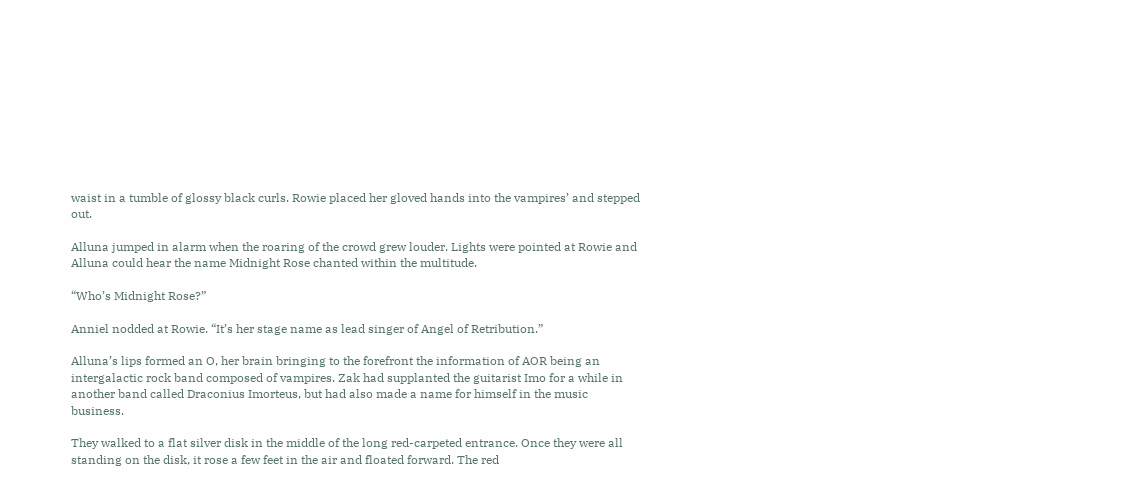waist in a tumble of glossy black curls. Rowie placed her gloved hands into the vampires’ and stepped out.

Alluna jumped in alarm when the roaring of the crowd grew louder. Lights were pointed at Rowie and Alluna could hear the name Midnight Rose chanted within the multitude.

“Who’s Midnight Rose?”

Anniel nodded at Rowie. “It’s her stage name as lead singer of Angel of Retribution.”

Alluna’s lips formed an O, her brain bringing to the forefront the information of AOR being an intergalactic rock band composed of vampires. Zak had supplanted the guitarist Imo for a while in another band called Draconius Imorteus, but had also made a name for himself in the music business.

They walked to a flat silver disk in the middle of the long red-carpeted entrance. Once they were all standing on the disk, it rose a few feet in the air and floated forward. The red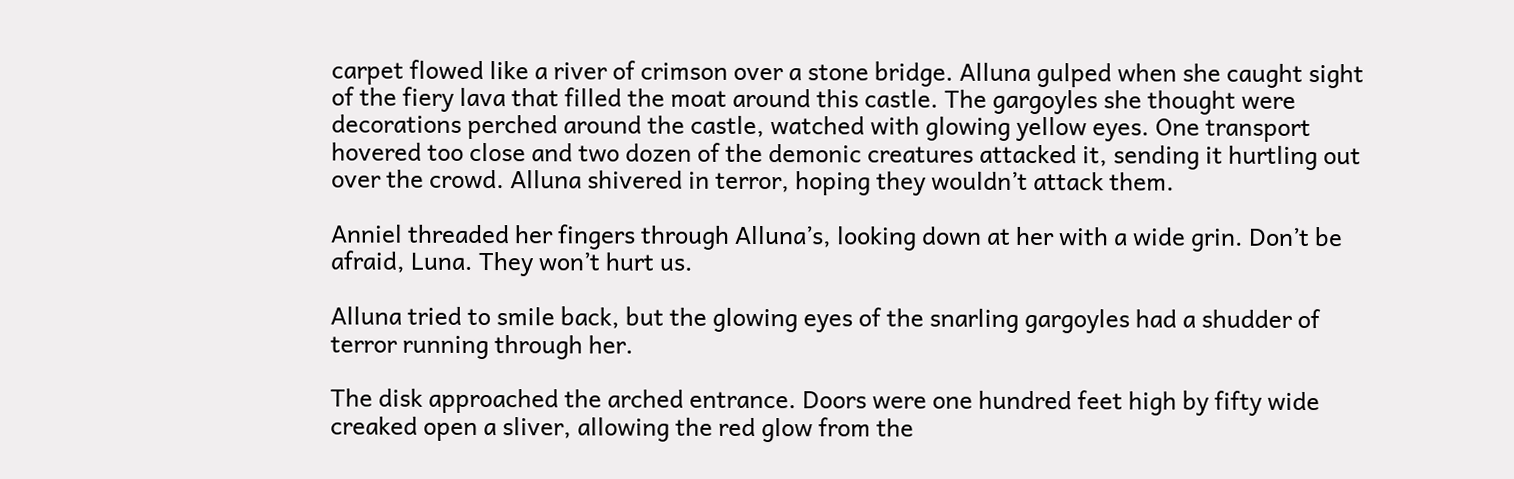carpet flowed like a river of crimson over a stone bridge. Alluna gulped when she caught sight of the fiery lava that filled the moat around this castle. The gargoyles she thought were decorations perched around the castle, watched with glowing yellow eyes. One transport hovered too close and two dozen of the demonic creatures attacked it, sending it hurtling out over the crowd. Alluna shivered in terror, hoping they wouldn’t attack them.

Anniel threaded her fingers through Alluna’s, looking down at her with a wide grin. Don’t be afraid, Luna. They won’t hurt us.

Alluna tried to smile back, but the glowing eyes of the snarling gargoyles had a shudder of terror running through her.

The disk approached the arched entrance. Doors were one hundred feet high by fifty wide creaked open a sliver, allowing the red glow from the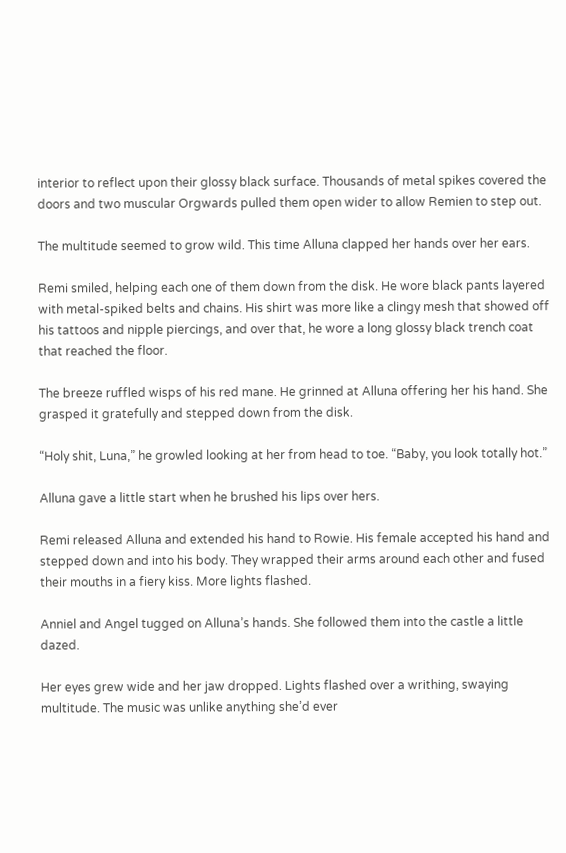interior to reflect upon their glossy black surface. Thousands of metal spikes covered the doors and two muscular Orgwards pulled them open wider to allow Remien to step out.

The multitude seemed to grow wild. This time Alluna clapped her hands over her ears.

Remi smiled, helping each one of them down from the disk. He wore black pants layered with metal-spiked belts and chains. His shirt was more like a clingy mesh that showed off his tattoos and nipple piercings, and over that, he wore a long glossy black trench coat that reached the floor.

The breeze ruffled wisps of his red mane. He grinned at Alluna offering her his hand. She grasped it gratefully and stepped down from the disk.

“Holy shit, Luna,” he growled looking at her from head to toe. “Baby, you look totally hot.”

Alluna gave a little start when he brushed his lips over hers.

Remi released Alluna and extended his hand to Rowie. His female accepted his hand and stepped down and into his body. They wrapped their arms around each other and fused their mouths in a fiery kiss. More lights flashed.

Anniel and Angel tugged on Alluna’s hands. She followed them into the castle a little dazed.

Her eyes grew wide and her jaw dropped. Lights flashed over a writhing, swaying multitude. The music was unlike anything she’d ever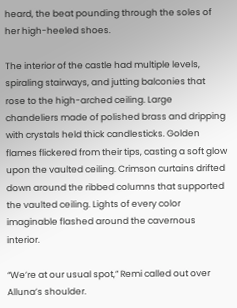heard, the beat pounding through the soles of her high-heeled shoes.

The interior of the castle had multiple levels, spiraling stairways, and jutting balconies that rose to the high-arched ceiling. Large chandeliers made of polished brass and dripping with crystals held thick candlesticks. Golden flames flickered from their tips, casting a soft glow upon the vaulted ceiling. Crimson curtains drifted down around the ribbed columns that supported the vaulted ceiling. Lights of every color imaginable flashed around the cavernous interior.

“We’re at our usual spot,” Remi called out over Alluna’s shoulder.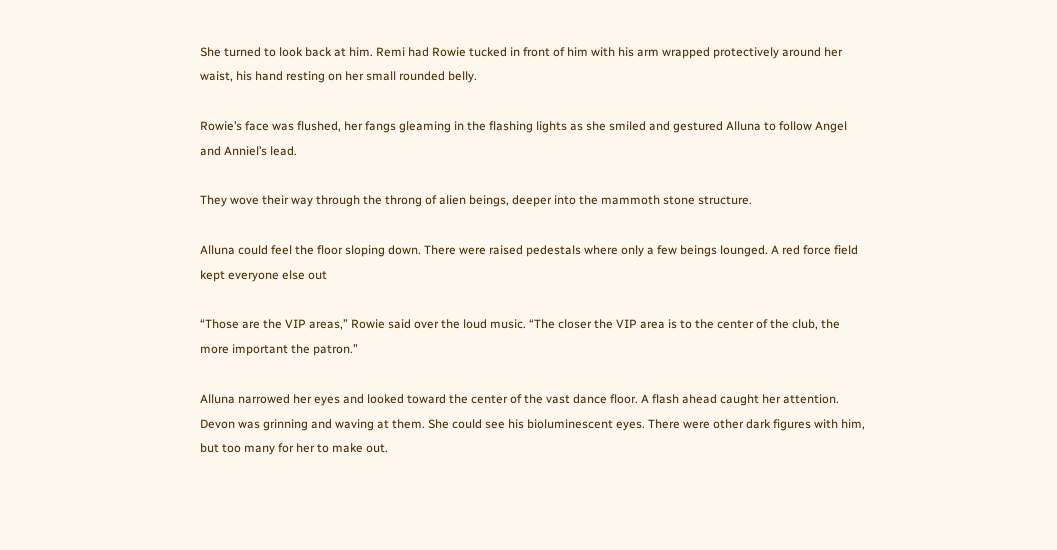She turned to look back at him. Remi had Rowie tucked in front of him with his arm wrapped protectively around her waist, his hand resting on her small rounded belly.

Rowie’s face was flushed, her fangs gleaming in the flashing lights as she smiled and gestured Alluna to follow Angel and Anniel’s lead.

They wove their way through the throng of alien beings, deeper into the mammoth stone structure.

Alluna could feel the floor sloping down. There were raised pedestals where only a few beings lounged. A red force field kept everyone else out

“Those are the VIP areas,” Rowie said over the loud music. “The closer the VIP area is to the center of the club, the more important the patron.”

Alluna narrowed her eyes and looked toward the center of the vast dance floor. A flash ahead caught her attention. Devon was grinning and waving at them. She could see his bioluminescent eyes. There were other dark figures with him, but too many for her to make out.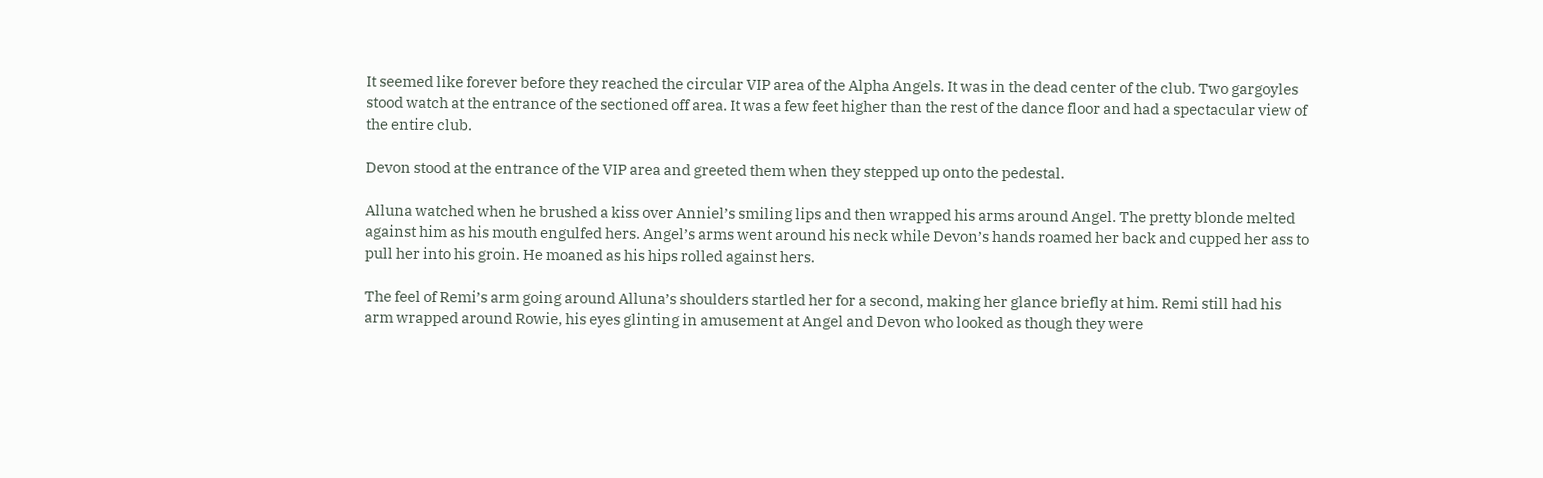It seemed like forever before they reached the circular VIP area of the Alpha Angels. It was in the dead center of the club. Two gargoyles stood watch at the entrance of the sectioned off area. It was a few feet higher than the rest of the dance floor and had a spectacular view of the entire club.

Devon stood at the entrance of the VIP area and greeted them when they stepped up onto the pedestal.

Alluna watched when he brushed a kiss over Anniel’s smiling lips and then wrapped his arms around Angel. The pretty blonde melted against him as his mouth engulfed hers. Angel’s arms went around his neck while Devon’s hands roamed her back and cupped her ass to pull her into his groin. He moaned as his hips rolled against hers.

The feel of Remi’s arm going around Alluna’s shoulders startled her for a second, making her glance briefly at him. Remi still had his arm wrapped around Rowie, his eyes glinting in amusement at Angel and Devon who looked as though they were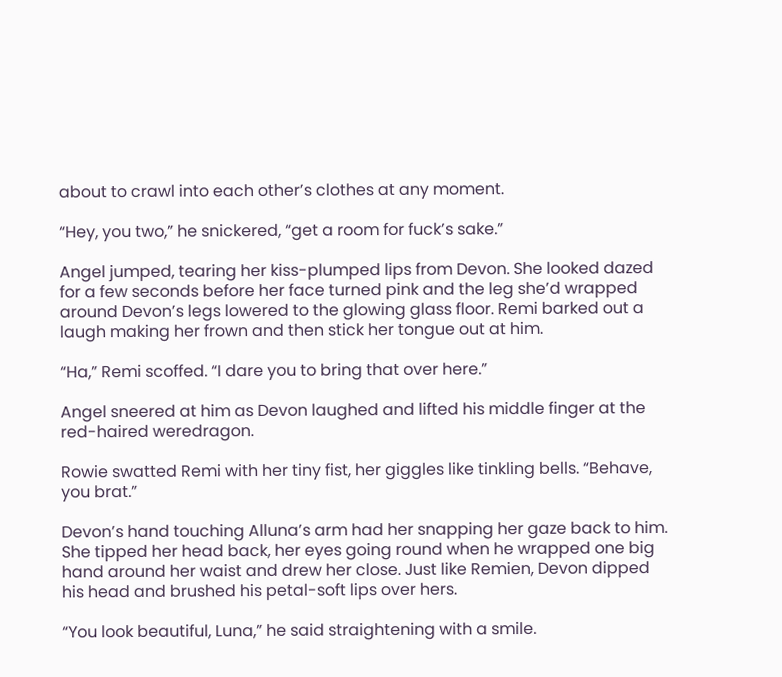about to crawl into each other’s clothes at any moment.

“Hey, you two,” he snickered, “get a room for fuck’s sake.”

Angel jumped, tearing her kiss-plumped lips from Devon. She looked dazed for a few seconds before her face turned pink and the leg she’d wrapped around Devon’s legs lowered to the glowing glass floor. Remi barked out a laugh making her frown and then stick her tongue out at him.

“Ha,” Remi scoffed. “I dare you to bring that over here.”

Angel sneered at him as Devon laughed and lifted his middle finger at the red-haired weredragon.

Rowie swatted Remi with her tiny fist, her giggles like tinkling bells. “Behave, you brat.”

Devon’s hand touching Alluna’s arm had her snapping her gaze back to him. She tipped her head back, her eyes going round when he wrapped one big hand around her waist and drew her close. Just like Remien, Devon dipped his head and brushed his petal-soft lips over hers.

“You look beautiful, Luna,” he said straightening with a smile.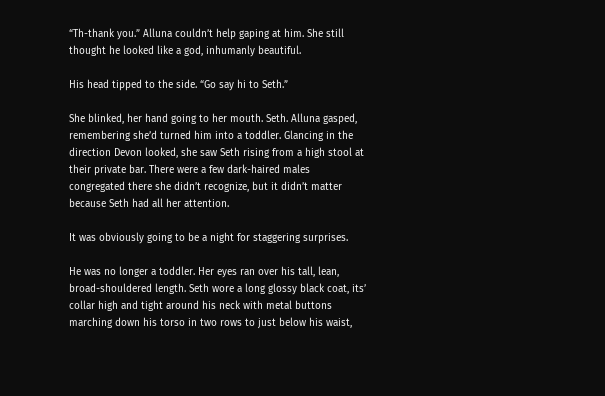“Th-thank you.” Alluna couldn’t help gaping at him. She still thought he looked like a god, inhumanly beautiful.

His head tipped to the side. “Go say hi to Seth.”

She blinked, her hand going to her mouth. Seth. Alluna gasped, remembering she’d turned him into a toddler. Glancing in the direction Devon looked, she saw Seth rising from a high stool at their private bar. There were a few dark-haired males congregated there she didn’t recognize, but it didn’t matter because Seth had all her attention.

It was obviously going to be a night for staggering surprises.

He was no longer a toddler. Her eyes ran over his tall, lean, broad-shouldered length. Seth wore a long glossy black coat, its’ collar high and tight around his neck with metal buttons marching down his torso in two rows to just below his waist,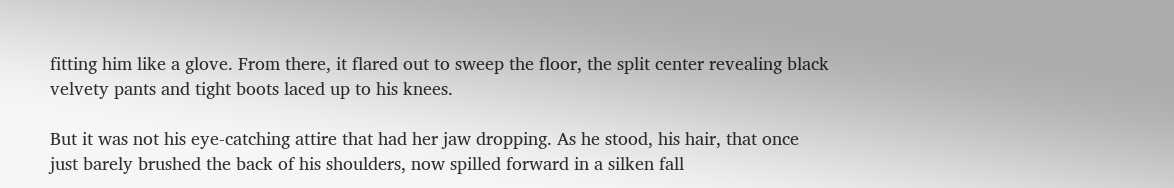fitting him like a glove. From there, it flared out to sweep the floor, the split center revealing black velvety pants and tight boots laced up to his knees.

But it was not his eye-catching attire that had her jaw dropping. As he stood, his hair, that once just barely brushed the back of his shoulders, now spilled forward in a silken fall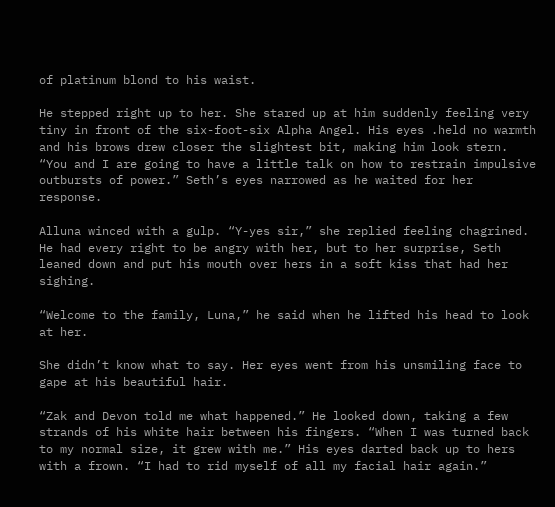of platinum blond to his waist.

He stepped right up to her. She stared up at him suddenly feeling very tiny in front of the six-foot-six Alpha Angel. His eyes .held no warmth and his brows drew closer the slightest bit, making him look stern. “You and I are going to have a little talk on how to restrain impulsive outbursts of power.” Seth’s eyes narrowed as he waited for her response.

Alluna winced with a gulp. “Y-yes sir,” she replied feeling chagrined. He had every right to be angry with her, but to her surprise, Seth leaned down and put his mouth over hers in a soft kiss that had her sighing.

“Welcome to the family, Luna,” he said when he lifted his head to look at her.

She didn’t know what to say. Her eyes went from his unsmiling face to gape at his beautiful hair.

“Zak and Devon told me what happened.” He looked down, taking a few strands of his white hair between his fingers. “When I was turned back to my normal size, it grew with me.” His eyes darted back up to hers with a frown. “I had to rid myself of all my facial hair again.”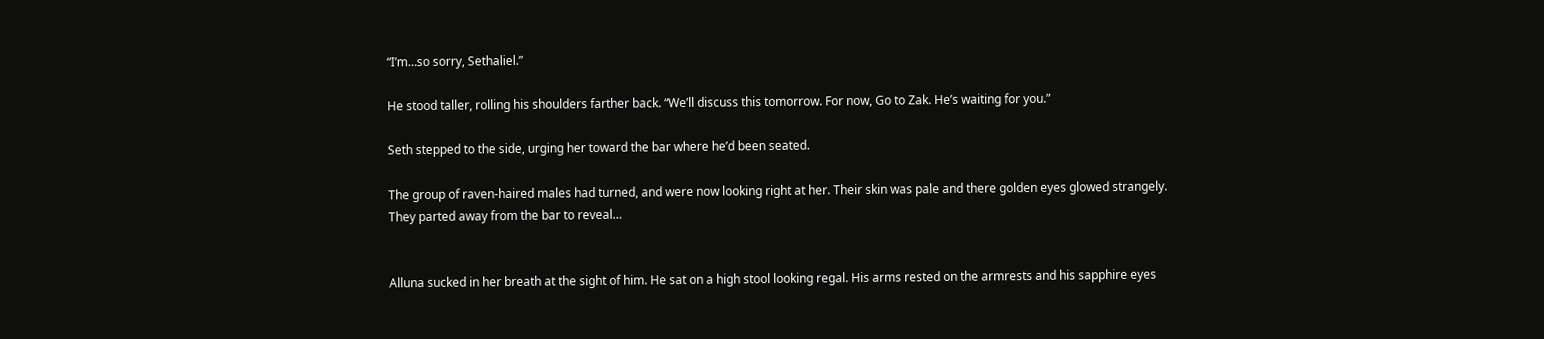“I’m…so sorry, Sethaliel.”

He stood taller, rolling his shoulders farther back. “We’ll discuss this tomorrow. For now, Go to Zak. He’s waiting for you.”

Seth stepped to the side, urging her toward the bar where he’d been seated.

The group of raven-haired males had turned, and were now looking right at her. Their skin was pale and there golden eyes glowed strangely. They parted away from the bar to reveal…


Alluna sucked in her breath at the sight of him. He sat on a high stool looking regal. His arms rested on the armrests and his sapphire eyes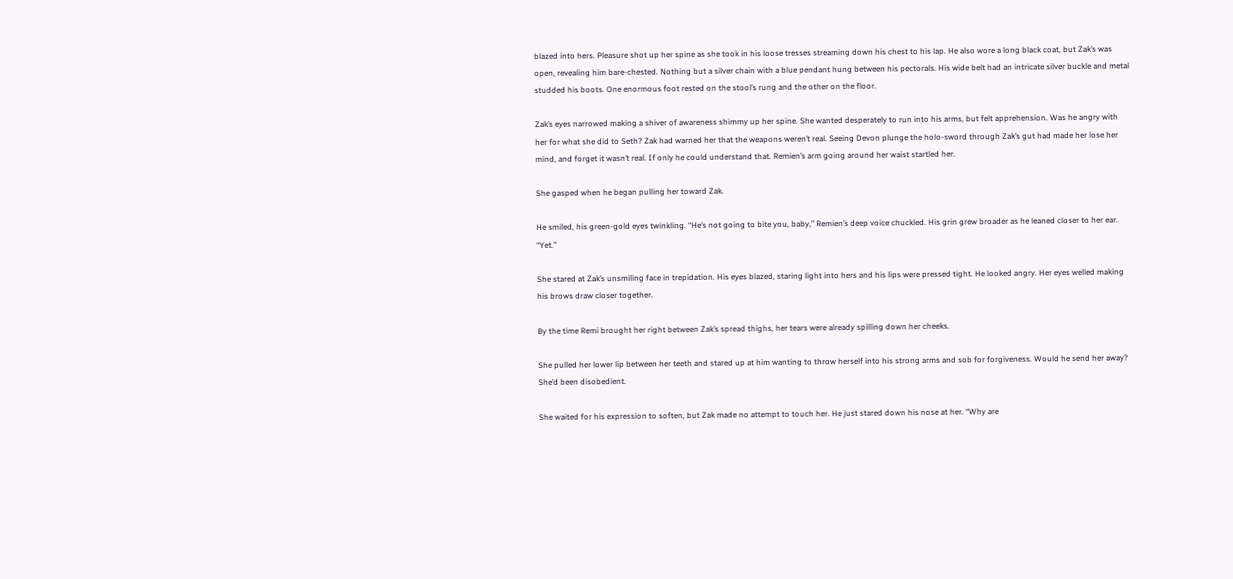blazed into hers. Pleasure shot up her spine as she took in his loose tresses streaming down his chest to his lap. He also wore a long black coat, but Zak’s was open, revealing him bare-chested. Nothing but a silver chain with a blue pendant hung between his pectorals. His wide belt had an intricate silver buckle and metal studded his boots. One enormous foot rested on the stool’s rung and the other on the floor.

Zak’s eyes narrowed making a shiver of awareness shimmy up her spine. She wanted desperately to run into his arms, but felt apprehension. Was he angry with her for what she did to Seth? Zak had warned her that the weapons weren’t real. Seeing Devon plunge the holo-sword through Zak’s gut had made her lose her mind, and forget it wasn’t real. If only he could understand that. Remien’s arm going around her waist startled her.

She gasped when he began pulling her toward Zak.

He smiled, his green-gold eyes twinkling. “He’s not going to bite you, baby,” Remien’s deep voice chuckled. His grin grew broader as he leaned closer to her ear. “Yet.”

She stared at Zak’s unsmiling face in trepidation. His eyes blazed, staring light into hers and his lips were pressed tight. He looked angry. Her eyes welled making his brows draw closer together.

By the time Remi brought her right between Zak’s spread thighs, her tears were already spilling down her cheeks.

She pulled her lower lip between her teeth and stared up at him wanting to throw herself into his strong arms and sob for forgiveness. Would he send her away? She’d been disobedient.

She waited for his expression to soften, but Zak made no attempt to touch her. He just stared down his nose at her. “Why are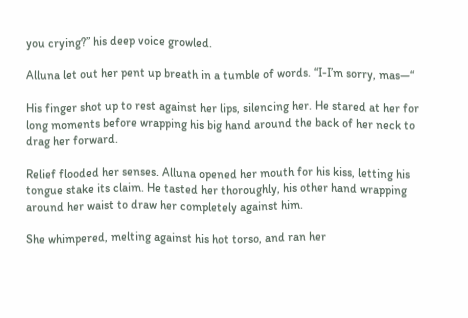you crying?” his deep voice growled.

Alluna let out her pent up breath in a tumble of words. “I-I’m sorry, mas—“

His finger shot up to rest against her lips, silencing her. He stared at her for long moments before wrapping his big hand around the back of her neck to drag her forward.

Relief flooded her senses. Alluna opened her mouth for his kiss, letting his tongue stake its claim. He tasted her thoroughly, his other hand wrapping around her waist to draw her completely against him.

She whimpered, melting against his hot torso, and ran her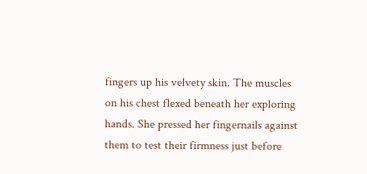fingers up his velvety skin. The muscles on his chest flexed beneath her exploring hands. She pressed her fingernails against them to test their firmness just before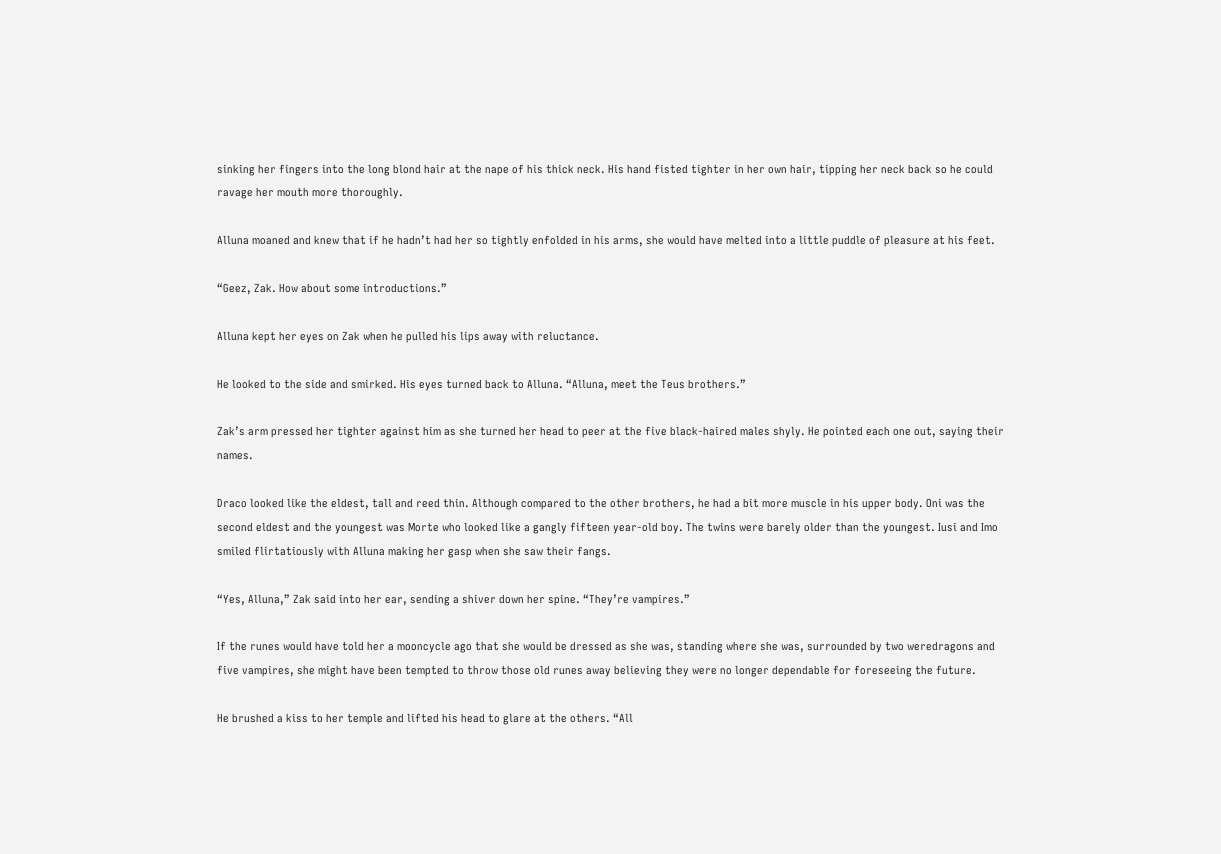sinking her fingers into the long blond hair at the nape of his thick neck. His hand fisted tighter in her own hair, tipping her neck back so he could ravage her mouth more thoroughly.

Alluna moaned and knew that if he hadn’t had her so tightly enfolded in his arms, she would have melted into a little puddle of pleasure at his feet.

“Geez, Zak. How about some introductions.”

Alluna kept her eyes on Zak when he pulled his lips away with reluctance.

He looked to the side and smirked. His eyes turned back to Alluna. “Alluna, meet the Teus brothers.”

Zak’s arm pressed her tighter against him as she turned her head to peer at the five black-haired males shyly. He pointed each one out, saying their names.

Draco looked like the eldest, tall and reed thin. Although compared to the other brothers, he had a bit more muscle in his upper body. Oni was the second eldest and the youngest was Morte who looked like a gangly fifteen year-old boy. The twins were barely older than the youngest. Iusi and Imo smiled flirtatiously with Alluna making her gasp when she saw their fangs.

“Yes, Alluna,” Zak said into her ear, sending a shiver down her spine. “They’re vampires.”

If the runes would have told her a mooncycle ago that she would be dressed as she was, standing where she was, surrounded by two weredragons and five vampires, she might have been tempted to throw those old runes away believing they were no longer dependable for foreseeing the future.

He brushed a kiss to her temple and lifted his head to glare at the others. “All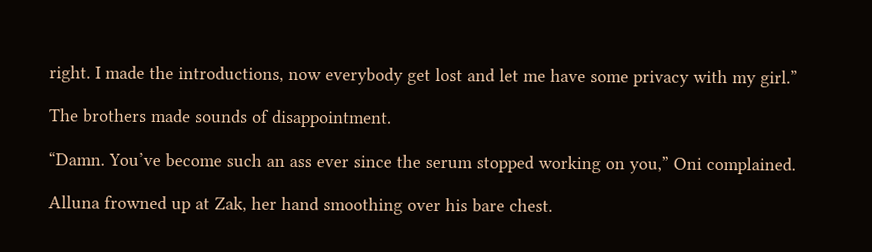right. I made the introductions, now everybody get lost and let me have some privacy with my girl.”

The brothers made sounds of disappointment.

“Damn. You’ve become such an ass ever since the serum stopped working on you,” Oni complained.

Alluna frowned up at Zak, her hand smoothing over his bare chest.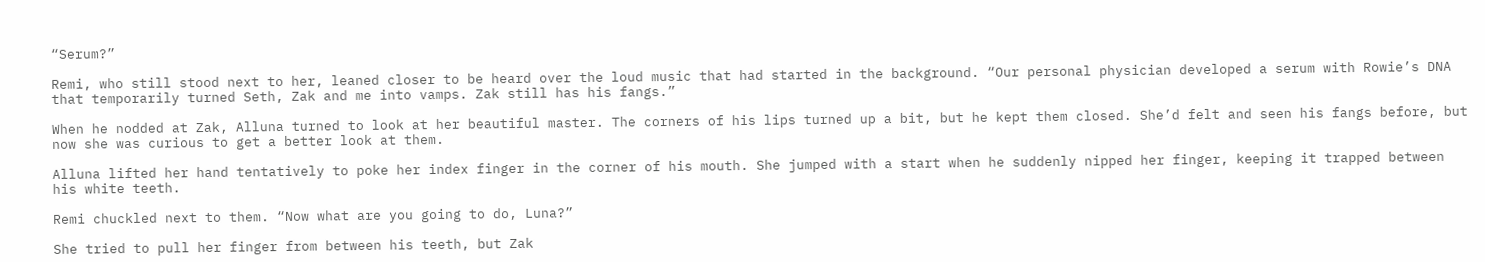“Serum?”

Remi, who still stood next to her, leaned closer to be heard over the loud music that had started in the background. “Our personal physician developed a serum with Rowie’s DNA that temporarily turned Seth, Zak and me into vamps. Zak still has his fangs.”

When he nodded at Zak, Alluna turned to look at her beautiful master. The corners of his lips turned up a bit, but he kept them closed. She’d felt and seen his fangs before, but now she was curious to get a better look at them.

Alluna lifted her hand tentatively to poke her index finger in the corner of his mouth. She jumped with a start when he suddenly nipped her finger, keeping it trapped between his white teeth.

Remi chuckled next to them. “Now what are you going to do, Luna?”

She tried to pull her finger from between his teeth, but Zak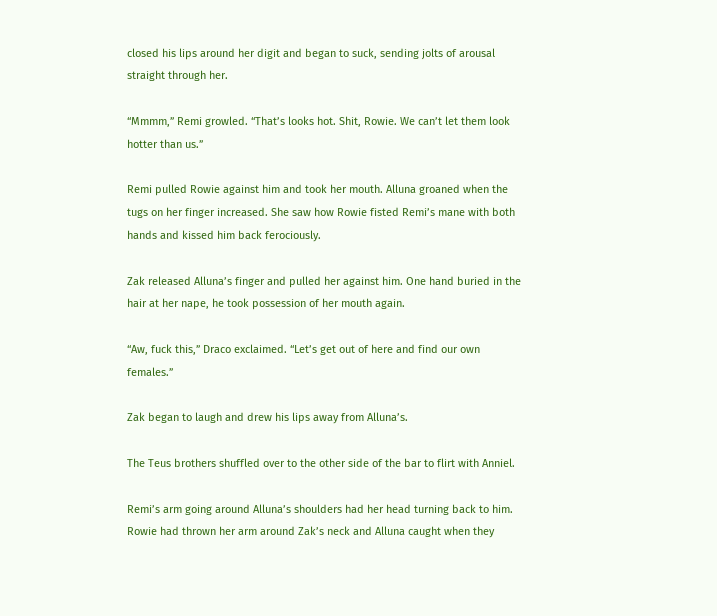closed his lips around her digit and began to suck, sending jolts of arousal straight through her.

“Mmmm,” Remi growled. “That’s looks hot. Shit, Rowie. We can’t let them look hotter than us.”

Remi pulled Rowie against him and took her mouth. Alluna groaned when the tugs on her finger increased. She saw how Rowie fisted Remi’s mane with both hands and kissed him back ferociously.

Zak released Alluna’s finger and pulled her against him. One hand buried in the hair at her nape, he took possession of her mouth again.

“Aw, fuck this,” Draco exclaimed. “Let’s get out of here and find our own females.”

Zak began to laugh and drew his lips away from Alluna’s.

The Teus brothers shuffled over to the other side of the bar to flirt with Anniel.

Remi’s arm going around Alluna’s shoulders had her head turning back to him. Rowie had thrown her arm around Zak’s neck and Alluna caught when they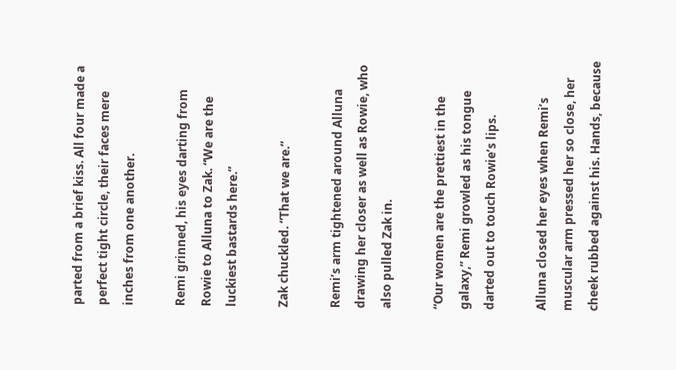parted from a brief kiss. All four made a perfect tight circle, their faces mere inches from one another.

Remi grinned, his eyes darting from Rowie to Alluna to Zak. “We are the luckiest bastards here.”

Zak chuckled. “That we are.”

Remi’s arm tightened around Alluna drawing her closer as well as Rowie, who also pulled Zak in.

“Our women are the prettiest in the galaxy,” Remi growled as his tongue darted out to touch Rowie’s lips.

Alluna closed her eyes when Remi’s muscular arm pressed her so close, her cheek rubbed against his. Hands, because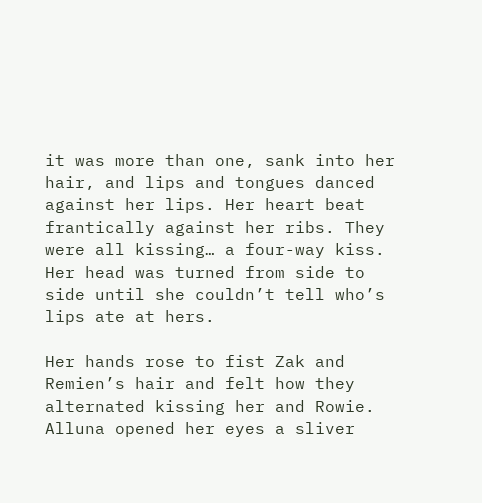it was more than one, sank into her hair, and lips and tongues danced against her lips. Her heart beat frantically against her ribs. They were all kissing… a four-way kiss. Her head was turned from side to side until she couldn’t tell who’s lips ate at hers.

Her hands rose to fist Zak and Remien’s hair and felt how they alternated kissing her and Rowie. Alluna opened her eyes a sliver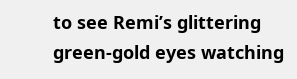to see Remi’s glittering green-gold eyes watching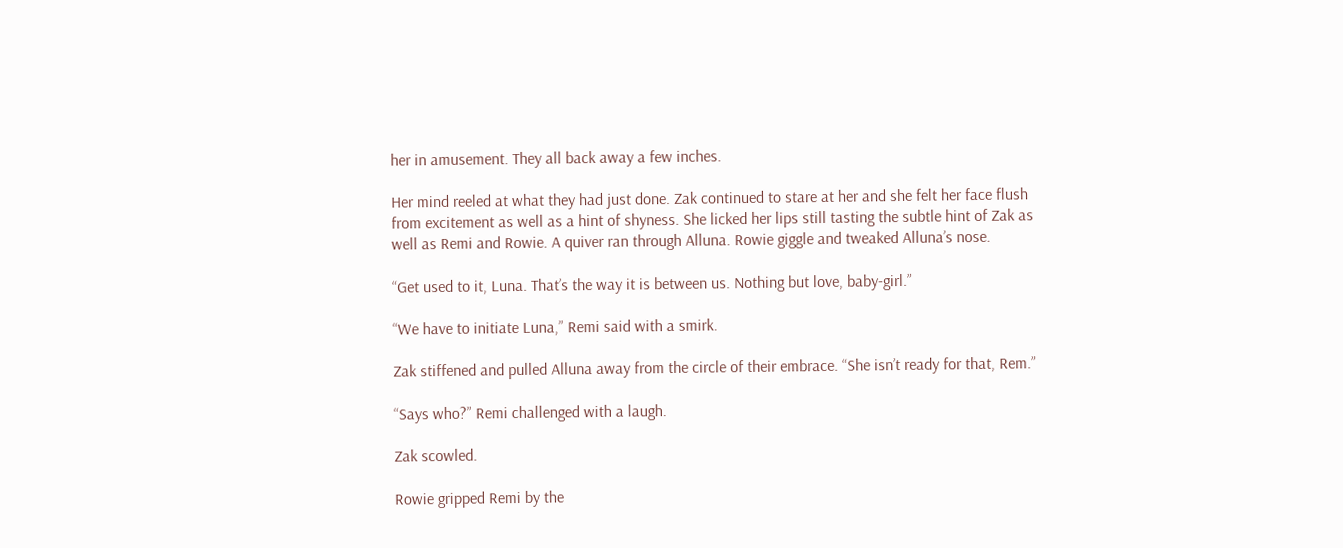her in amusement. They all back away a few inches.

Her mind reeled at what they had just done. Zak continued to stare at her and she felt her face flush from excitement as well as a hint of shyness. She licked her lips still tasting the subtle hint of Zak as well as Remi and Rowie. A quiver ran through Alluna. Rowie giggle and tweaked Alluna’s nose.

“Get used to it, Luna. That’s the way it is between us. Nothing but love, baby-girl.”

“We have to initiate Luna,” Remi said with a smirk.

Zak stiffened and pulled Alluna away from the circle of their embrace. “She isn’t ready for that, Rem.”

“Says who?” Remi challenged with a laugh.

Zak scowled.

Rowie gripped Remi by the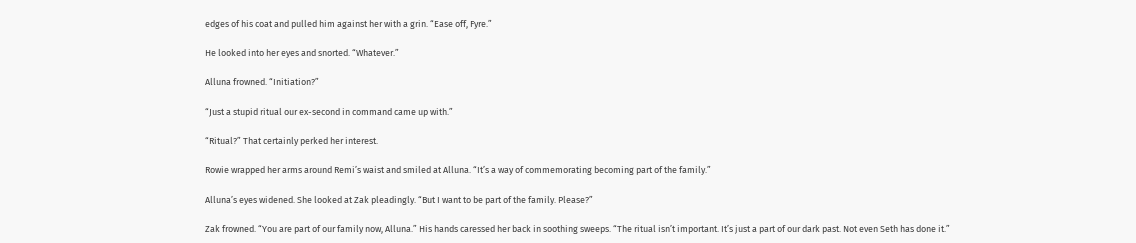edges of his coat and pulled him against her with a grin. “Ease off, Fyre.”

He looked into her eyes and snorted. “Whatever.”

Alluna frowned. “Initiation?”

“Just a stupid ritual our ex-second in command came up with.”

“Ritual?” That certainly perked her interest.

Rowie wrapped her arms around Remi’s waist and smiled at Alluna. “It’s a way of commemorating becoming part of the family.”

Alluna’s eyes widened. She looked at Zak pleadingly. “But I want to be part of the family. Please?”

Zak frowned. “You are part of our family now, Alluna.” His hands caressed her back in soothing sweeps. “The ritual isn’t important. It’s just a part of our dark past. Not even Seth has done it.”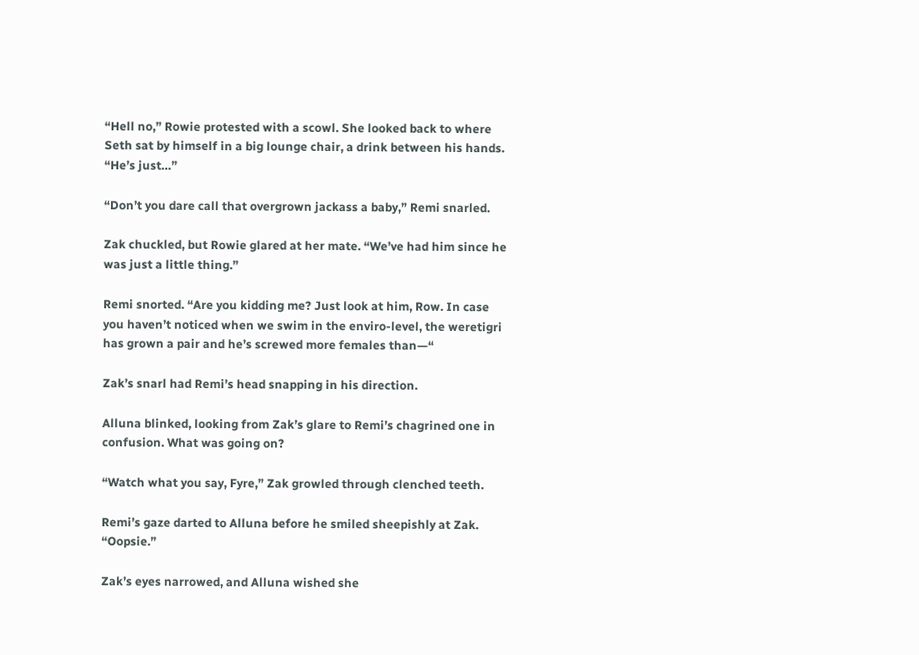“Hell no,” Rowie protested with a scowl. She looked back to where Seth sat by himself in a big lounge chair, a drink between his hands. “He’s just…”

“Don’t you dare call that overgrown jackass a baby,” Remi snarled.

Zak chuckled, but Rowie glared at her mate. “We’ve had him since he was just a little thing.”

Remi snorted. “Are you kidding me? Just look at him, Row. In case you haven’t noticed when we swim in the enviro-level, the weretigri has grown a pair and he’s screwed more females than—“

Zak’s snarl had Remi’s head snapping in his direction.

Alluna blinked, looking from Zak’s glare to Remi’s chagrined one in confusion. What was going on?

“Watch what you say, Fyre,” Zak growled through clenched teeth.

Remi’s gaze darted to Alluna before he smiled sheepishly at Zak. “Oopsie.”

Zak’s eyes narrowed, and Alluna wished she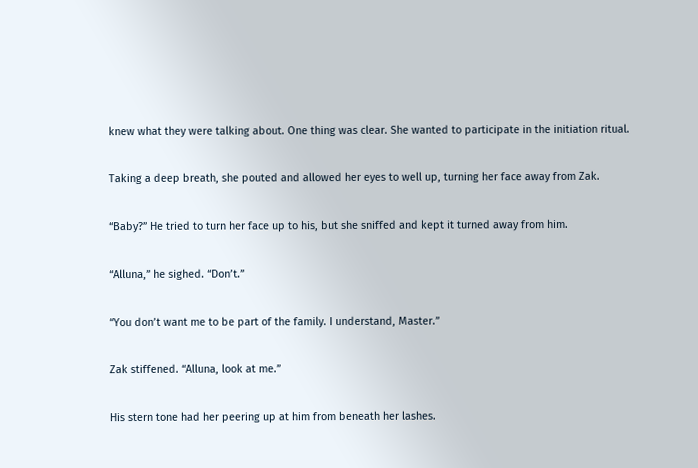knew what they were talking about. One thing was clear. She wanted to participate in the initiation ritual.

Taking a deep breath, she pouted and allowed her eyes to well up, turning her face away from Zak.

“Baby?” He tried to turn her face up to his, but she sniffed and kept it turned away from him.

“Alluna,” he sighed. “Don’t.”

“You don’t want me to be part of the family. I understand, Master.”

Zak stiffened. “Alluna, look at me.”

His stern tone had her peering up at him from beneath her lashes.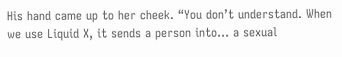His hand came up to her cheek. “You don’t understand. When we use Liquid X, it sends a person into… a sexual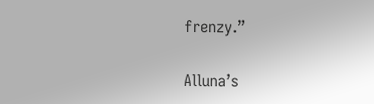frenzy.”

Alluna’s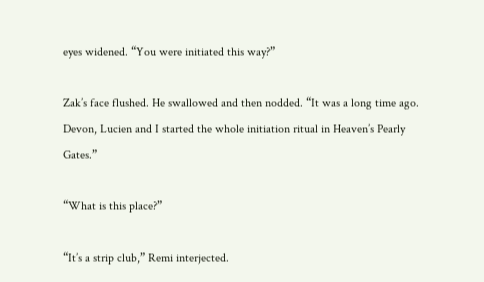eyes widened. “You were initiated this way?”

Zak’s face flushed. He swallowed and then nodded. “It was a long time ago. Devon, Lucien and I started the whole initiation ritual in Heaven’s Pearly Gates.”

“What is this place?”

“It’s a strip club,” Remi interjected.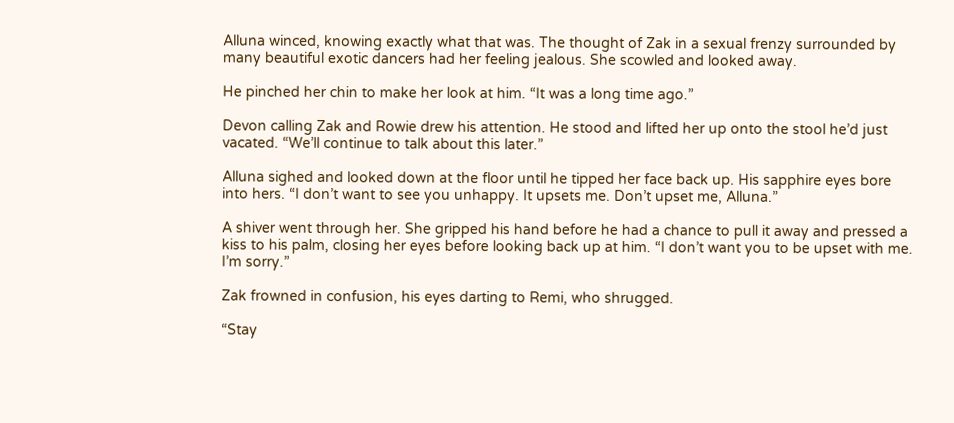Alluna winced, knowing exactly what that was. The thought of Zak in a sexual frenzy surrounded by many beautiful exotic dancers had her feeling jealous. She scowled and looked away.

He pinched her chin to make her look at him. “It was a long time ago.”

Devon calling Zak and Rowie drew his attention. He stood and lifted her up onto the stool he’d just vacated. “We’ll continue to talk about this later.”

Alluna sighed and looked down at the floor until he tipped her face back up. His sapphire eyes bore into hers. “I don’t want to see you unhappy. It upsets me. Don’t upset me, Alluna.”

A shiver went through her. She gripped his hand before he had a chance to pull it away and pressed a kiss to his palm, closing her eyes before looking back up at him. “I don’t want you to be upset with me. I’m sorry.”

Zak frowned in confusion, his eyes darting to Remi, who shrugged.

“Stay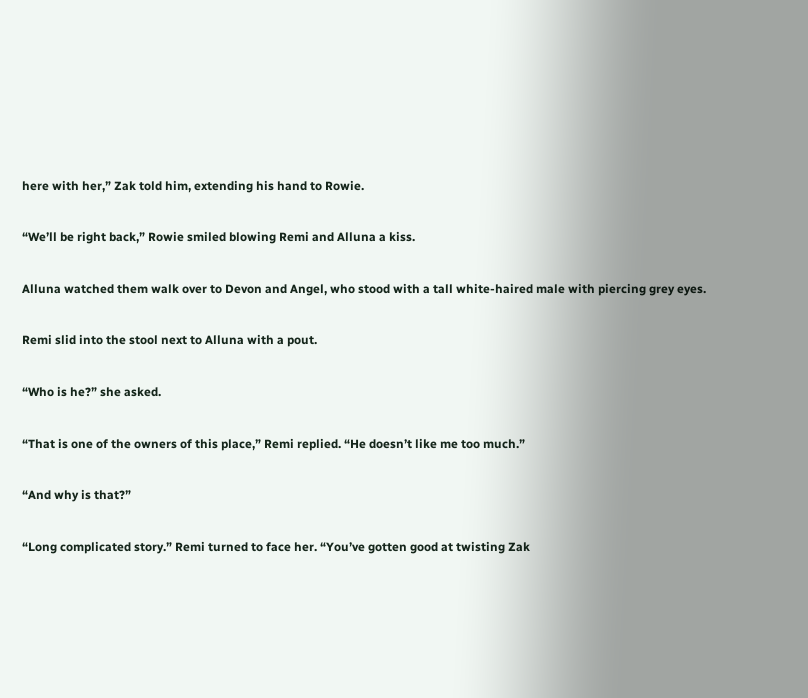here with her,” Zak told him, extending his hand to Rowie.

“We’ll be right back,” Rowie smiled blowing Remi and Alluna a kiss.

Alluna watched them walk over to Devon and Angel, who stood with a tall white-haired male with piercing grey eyes.

Remi slid into the stool next to Alluna with a pout.

“Who is he?” she asked.

“That is one of the owners of this place,” Remi replied. “He doesn’t like me too much.”

“And why is that?”

“Long complicated story.” Remi turned to face her. “You’ve gotten good at twisting Zak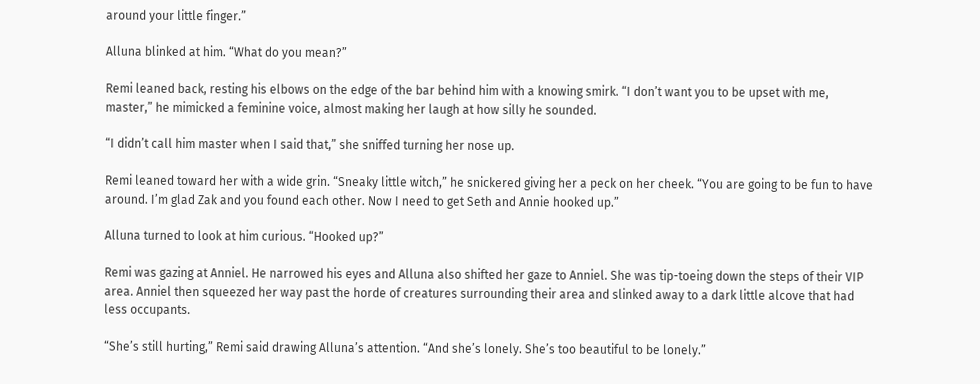around your little finger.”

Alluna blinked at him. “What do you mean?”

Remi leaned back, resting his elbows on the edge of the bar behind him with a knowing smirk. “I don’t want you to be upset with me, master,” he mimicked a feminine voice, almost making her laugh at how silly he sounded.

“I didn’t call him master when I said that,” she sniffed turning her nose up.

Remi leaned toward her with a wide grin. “Sneaky little witch,” he snickered giving her a peck on her cheek. “You are going to be fun to have around. I’m glad Zak and you found each other. Now I need to get Seth and Annie hooked up.”

Alluna turned to look at him curious. “Hooked up?”

Remi was gazing at Anniel. He narrowed his eyes and Alluna also shifted her gaze to Anniel. She was tip-toeing down the steps of their VIP area. Anniel then squeezed her way past the horde of creatures surrounding their area and slinked away to a dark little alcove that had less occupants.

“She’s still hurting,” Remi said drawing Alluna’s attention. “And she’s lonely. She’s too beautiful to be lonely.”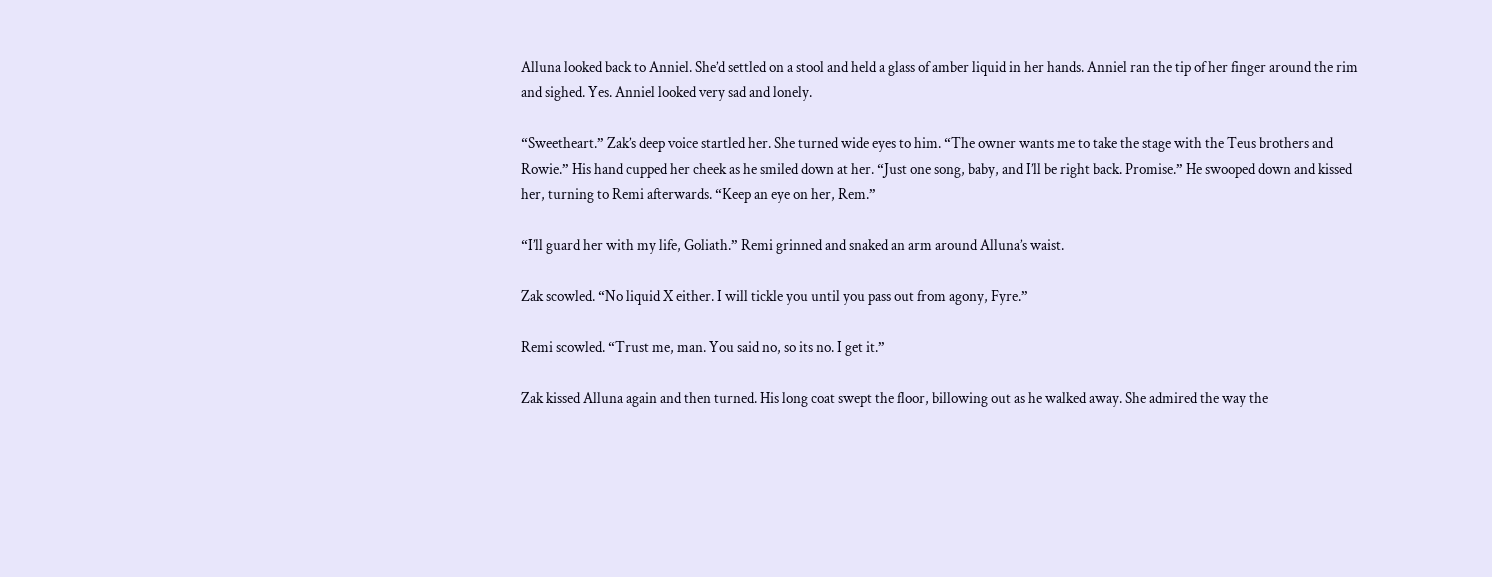Alluna looked back to Anniel. She’d settled on a stool and held a glass of amber liquid in her hands. Anniel ran the tip of her finger around the rim and sighed. Yes. Anniel looked very sad and lonely.

“Sweetheart.” Zak’s deep voice startled her. She turned wide eyes to him. “The owner wants me to take the stage with the Teus brothers and Rowie.” His hand cupped her cheek as he smiled down at her. “Just one song, baby, and I’ll be right back. Promise.” He swooped down and kissed her, turning to Remi afterwards. “Keep an eye on her, Rem.”

“I’ll guard her with my life, Goliath.” Remi grinned and snaked an arm around Alluna’s waist.

Zak scowled. “No liquid X either. I will tickle you until you pass out from agony, Fyre.”

Remi scowled. “Trust me, man. You said no, so its no. I get it.”

Zak kissed Alluna again and then turned. His long coat swept the floor, billowing out as he walked away. She admired the way the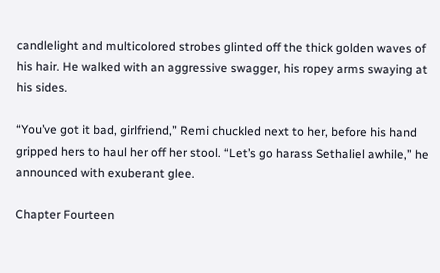candlelight and multicolored strobes glinted off the thick golden waves of his hair. He walked with an aggressive swagger, his ropey arms swaying at his sides.

“You’ve got it bad, girlfriend,” Remi chuckled next to her, before his hand gripped hers to haul her off her stool. “Let’s go harass Sethaliel awhile,” he announced with exuberant glee.

Chapter Fourteen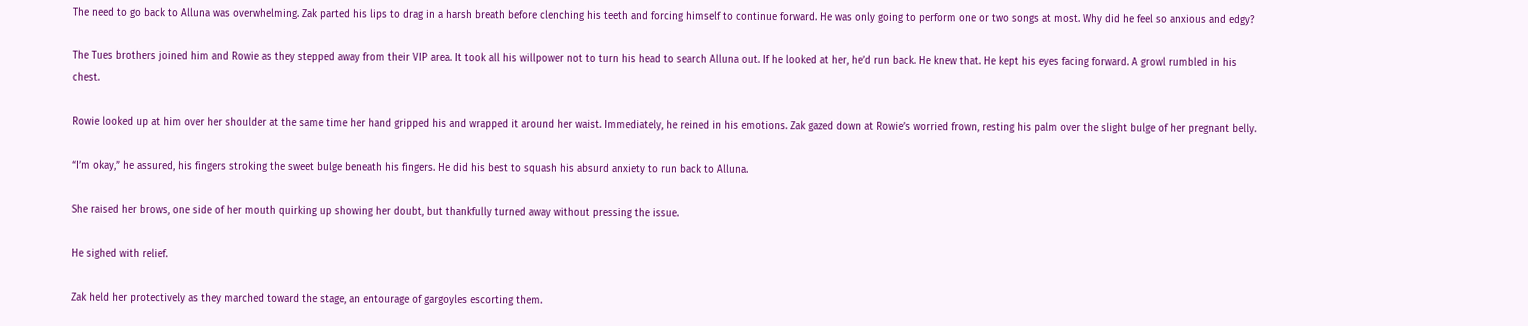The need to go back to Alluna was overwhelming. Zak parted his lips to drag in a harsh breath before clenching his teeth and forcing himself to continue forward. He was only going to perform one or two songs at most. Why did he feel so anxious and edgy?

The Tues brothers joined him and Rowie as they stepped away from their VIP area. It took all his willpower not to turn his head to search Alluna out. If he looked at her, he’d run back. He knew that. He kept his eyes facing forward. A growl rumbled in his chest.

Rowie looked up at him over her shoulder at the same time her hand gripped his and wrapped it around her waist. Immediately, he reined in his emotions. Zak gazed down at Rowie’s worried frown, resting his palm over the slight bulge of her pregnant belly.

“I’m okay,” he assured, his fingers stroking the sweet bulge beneath his fingers. He did his best to squash his absurd anxiety to run back to Alluna.

She raised her brows, one side of her mouth quirking up showing her doubt, but thankfully turned away without pressing the issue.

He sighed with relief.

Zak held her protectively as they marched toward the stage, an entourage of gargoyles escorting them.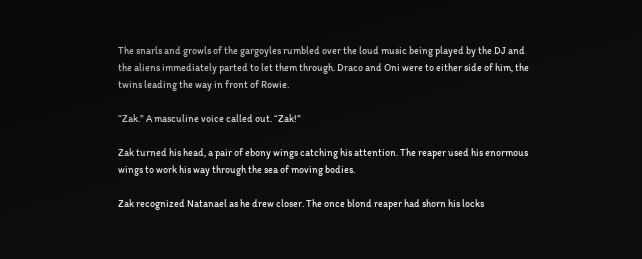The snarls and growls of the gargoyles rumbled over the loud music being played by the DJ and the aliens immediately parted to let them through. Draco and Oni were to either side of him, the twins leading the way in front of Rowie.

“Zak.” A masculine voice called out. “Zak!”

Zak turned his head, a pair of ebony wings catching his attention. The reaper used his enormous wings to work his way through the sea of moving bodies.

Zak recognized Natanael as he drew closer. The once blond reaper had shorn his locks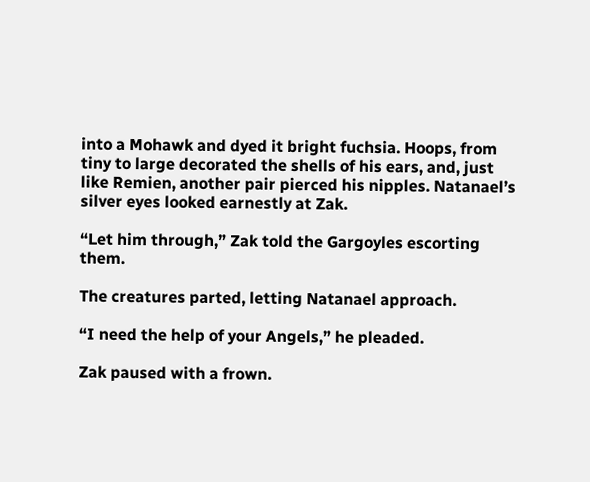into a Mohawk and dyed it bright fuchsia. Hoops, from tiny to large decorated the shells of his ears, and, just like Remien, another pair pierced his nipples. Natanael’s silver eyes looked earnestly at Zak.

“Let him through,” Zak told the Gargoyles escorting them.

The creatures parted, letting Natanael approach.

“I need the help of your Angels,” he pleaded.

Zak paused with a frown.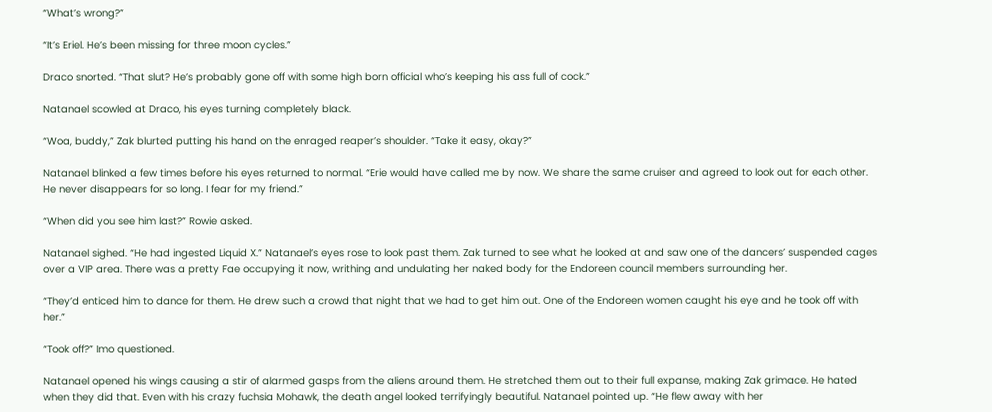“What’s wrong?”

“It’s Eriel. He’s been missing for three moon cycles.”

Draco snorted. “That slut? He’s probably gone off with some high born official who’s keeping his ass full of cock.”

Natanael scowled at Draco, his eyes turning completely black.

“Woa, buddy,” Zak blurted putting his hand on the enraged reaper’s shoulder. “Take it easy, okay?”

Natanael blinked a few times before his eyes returned to normal. “Erie would have called me by now. We share the same cruiser and agreed to look out for each other. He never disappears for so long. I fear for my friend.”

“When did you see him last?” Rowie asked.

Natanael sighed. “He had ingested Liquid X.” Natanael’s eyes rose to look past them. Zak turned to see what he looked at and saw one of the dancers’ suspended cages over a VIP area. There was a pretty Fae occupying it now, writhing and undulating her naked body for the Endoreen council members surrounding her.

“They’d enticed him to dance for them. He drew such a crowd that night that we had to get him out. One of the Endoreen women caught his eye and he took off with her.”

“Took off?” Imo questioned.

Natanael opened his wings causing a stir of alarmed gasps from the aliens around them. He stretched them out to their full expanse, making Zak grimace. He hated when they did that. Even with his crazy fuchsia Mohawk, the death angel looked terrifyingly beautiful. Natanael pointed up. “He flew away with her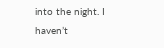into the night. I haven’t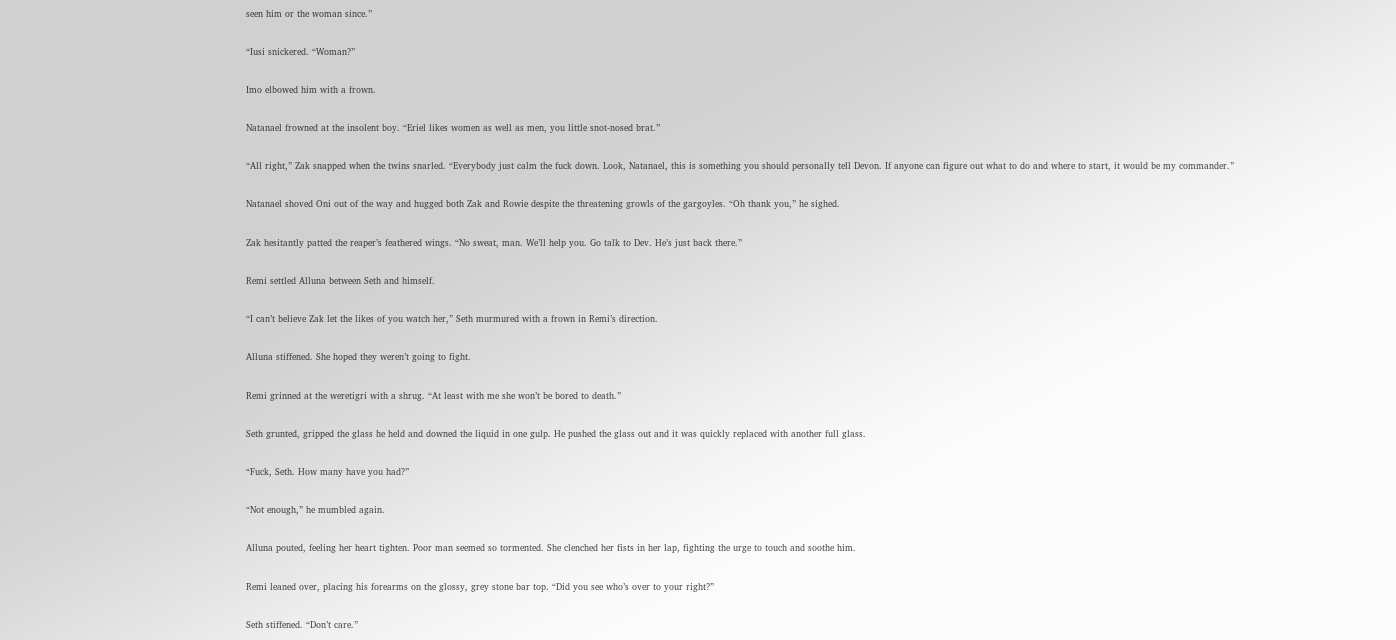seen him or the woman since.”

“Iusi snickered. “Woman?”

Imo elbowed him with a frown.

Natanael frowned at the insolent boy. “Eriel likes women as well as men, you little snot-nosed brat.”

“All right,” Zak snapped when the twins snarled. “Everybody just calm the fuck down. Look, Natanael, this is something you should personally tell Devon. If anyone can figure out what to do and where to start, it would be my commander.”

Natanael shoved Oni out of the way and hugged both Zak and Rowie despite the threatening growls of the gargoyles. “Oh thank you,” he sighed.

Zak hesitantly patted the reaper’s feathered wings. “No sweat, man. We’ll help you. Go talk to Dev. He’s just back there.”

Remi settled Alluna between Seth and himself.

“I can’t believe Zak let the likes of you watch her,” Seth murmured with a frown in Remi’s direction.

Alluna stiffened. She hoped they weren’t going to fight.

Remi grinned at the weretigri with a shrug. “At least with me she won’t be bored to death.”

Seth grunted, gripped the glass he held and downed the liquid in one gulp. He pushed the glass out and it was quickly replaced with another full glass.

“Fuck, Seth. How many have you had?”

“Not enough,” he mumbled again.

Alluna pouted, feeling her heart tighten. Poor man seemed so tormented. She clenched her fists in her lap, fighting the urge to touch and soothe him.

Remi leaned over, placing his forearms on the glossy, grey stone bar top. “Did you see who’s over to your right?”

Seth stiffened. “Don’t care.”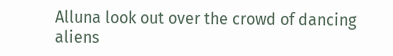Alluna look out over the crowd of dancing aliens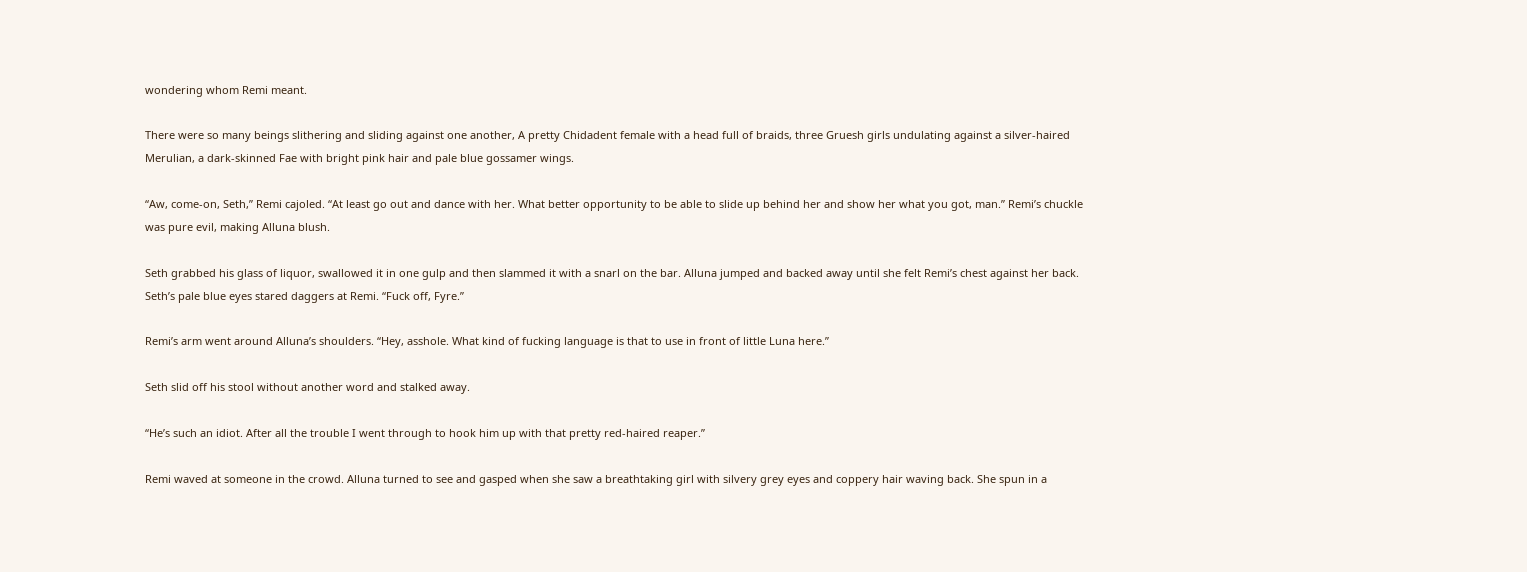wondering whom Remi meant.

There were so many beings slithering and sliding against one another, A pretty Chidadent female with a head full of braids, three Gruesh girls undulating against a silver-haired Merulian, a dark-skinned Fae with bright pink hair and pale blue gossamer wings.

“Aw, come-on, Seth,” Remi cajoled. “At least go out and dance with her. What better opportunity to be able to slide up behind her and show her what you got, man.” Remi’s chuckle was pure evil, making Alluna blush.

Seth grabbed his glass of liquor, swallowed it in one gulp and then slammed it with a snarl on the bar. Alluna jumped and backed away until she felt Remi’s chest against her back. Seth’s pale blue eyes stared daggers at Remi. “Fuck off, Fyre.”

Remi’s arm went around Alluna’s shoulders. “Hey, asshole. What kind of fucking language is that to use in front of little Luna here.”

Seth slid off his stool without another word and stalked away.

“He’s such an idiot. After all the trouble I went through to hook him up with that pretty red-haired reaper.”

Remi waved at someone in the crowd. Alluna turned to see and gasped when she saw a breathtaking girl with silvery grey eyes and coppery hair waving back. She spun in a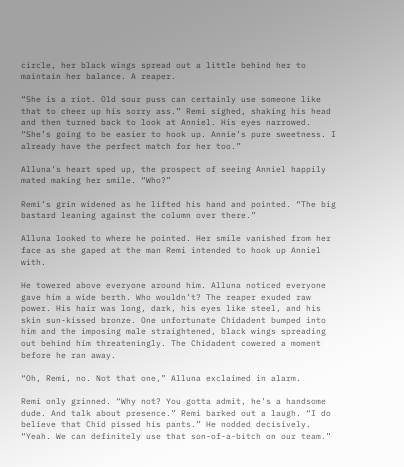circle, her black wings spread out a little behind her to maintain her balance. A reaper.

“She is a riot. Old sour puss can certainly use someone like that to cheer up his sorry ass.” Remi sighed, shaking his head and then turned back to look at Anniel. His eyes narrowed. “She’s going to be easier to hook up. Annie’s pure sweetness. I already have the perfect match for her too.”

Alluna’s heart sped up, the prospect of seeing Anniel happily mated making her smile. “Who?”

Remi’s grin widened as he lifted his hand and pointed. “The big bastard leaning against the column over there.”

Alluna looked to where he pointed. Her smile vanished from her face as she gaped at the man Remi intended to hook up Anniel with.

He towered above everyone around him. Alluna noticed everyone gave him a wide berth. Who wouldn’t? The reaper exuded raw power. His hair was long, dark, his eyes like steel, and his skin sun-kissed bronze. One unfortunate Chidadent bumped into him and the imposing male straightened, black wings spreading out behind him threateningly. The Chidadent cowered a moment before he ran away.

“Oh, Remi, no. Not that one,” Alluna exclaimed in alarm.

Remi only grinned. “Why not? You gotta admit, he’s a handsome dude. And talk about presence.” Remi barked out a laugh. “I do believe that Chid pissed his pants.” He nodded decisively. “Yeah. We can definitely use that son-of-a-bitch on our team.”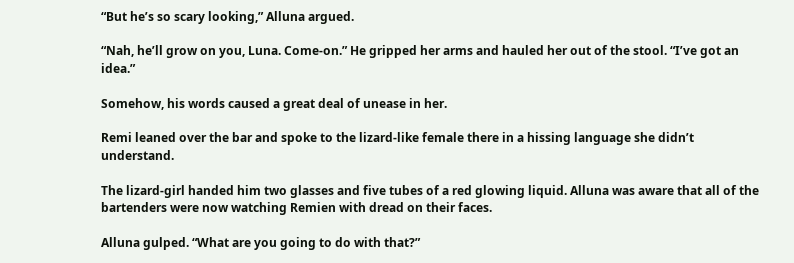“But he’s so scary looking,” Alluna argued.

“Nah, he’ll grow on you, Luna. Come-on.” He gripped her arms and hauled her out of the stool. “I’ve got an idea.”

Somehow, his words caused a great deal of unease in her.

Remi leaned over the bar and spoke to the lizard-like female there in a hissing language she didn’t understand.

The lizard-girl handed him two glasses and five tubes of a red glowing liquid. Alluna was aware that all of the bartenders were now watching Remien with dread on their faces.

Alluna gulped. “What are you going to do with that?”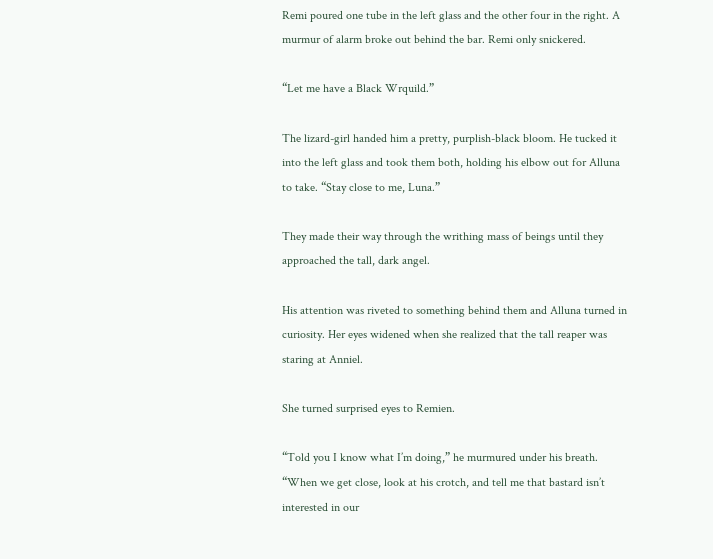Remi poured one tube in the left glass and the other four in the right. A murmur of alarm broke out behind the bar. Remi only snickered.

“Let me have a Black Wrquild.”

The lizard-girl handed him a pretty, purplish-black bloom. He tucked it into the left glass and took them both, holding his elbow out for Alluna to take. “Stay close to me, Luna.”

They made their way through the writhing mass of beings until they approached the tall, dark angel.

His attention was riveted to something behind them and Alluna turned in curiosity. Her eyes widened when she realized that the tall reaper was staring at Anniel.

She turned surprised eyes to Remien.

“Told you I know what I’m doing,” he murmured under his breath. “When we get close, look at his crotch, and tell me that bastard isn’t interested in our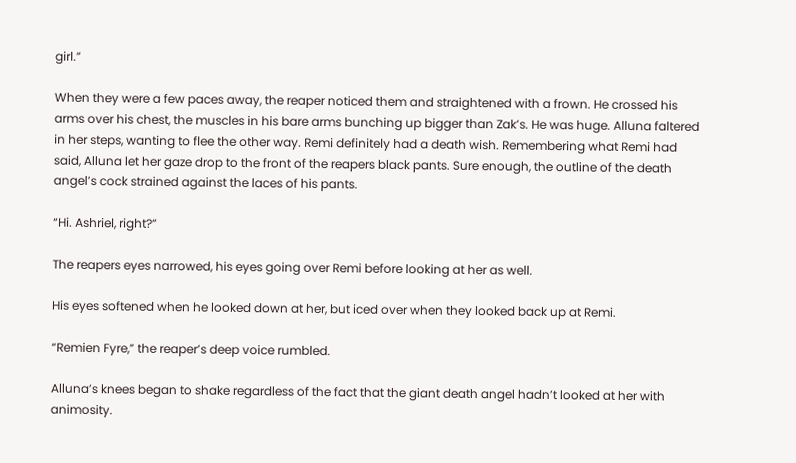girl.”

When they were a few paces away, the reaper noticed them and straightened with a frown. He crossed his arms over his chest, the muscles in his bare arms bunching up bigger than Zak’s. He was huge. Alluna faltered in her steps, wanting to flee the other way. Remi definitely had a death wish. Remembering what Remi had said, Alluna let her gaze drop to the front of the reapers black pants. Sure enough, the outline of the death angel’s cock strained against the laces of his pants.

“Hi. Ashriel, right?”

The reapers eyes narrowed, his eyes going over Remi before looking at her as well.

His eyes softened when he looked down at her, but iced over when they looked back up at Remi.

“Remien Fyre,” the reaper’s deep voice rumbled.

Alluna’s knees began to shake regardless of the fact that the giant death angel hadn’t looked at her with animosity.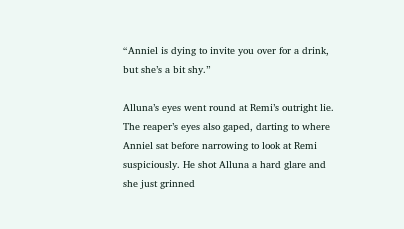“Anniel is dying to invite you over for a drink, but she’s a bit shy.”

Alluna’s eyes went round at Remi’s outright lie. The reaper’s eyes also gaped, darting to where Anniel sat before narrowing to look at Remi suspiciously. He shot Alluna a hard glare and she just grinned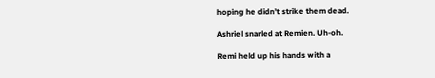hoping he didn’t strike them dead.

Ashriel snarled at Remien. Uh-oh.

Remi held up his hands with a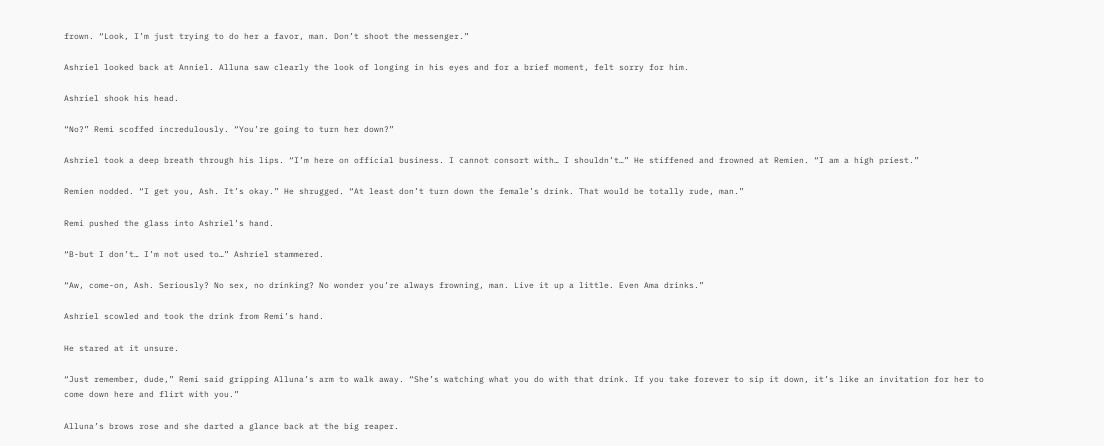frown. “Look, I’m just trying to do her a favor, man. Don’t shoot the messenger.”

Ashriel looked back at Anniel. Alluna saw clearly the look of longing in his eyes and for a brief moment, felt sorry for him.

Ashriel shook his head.

“No?” Remi scoffed incredulously. “You’re going to turn her down?”

Ashriel took a deep breath through his lips. “I’m here on official business. I cannot consort with… I shouldn’t…” He stiffened and frowned at Remien. “I am a high priest.”

Remien nodded. “I get you, Ash. It’s okay.” He shrugged. “At least don’t turn down the female’s drink. That would be totally rude, man.”

Remi pushed the glass into Ashriel’s hand.

“B-but I don’t… I’m not used to…” Ashriel stammered.

“Aw, come-on, Ash. Seriously? No sex, no drinking? No wonder you’re always frowning, man. Live it up a little. Even Ama drinks.”

Ashriel scowled and took the drink from Remi’s hand.

He stared at it unsure.

“Just remember, dude,” Remi said gripping Alluna’s arm to walk away. “She’s watching what you do with that drink. If you take forever to sip it down, it’s like an invitation for her to come down here and flirt with you.”

Alluna’s brows rose and she darted a glance back at the big reaper.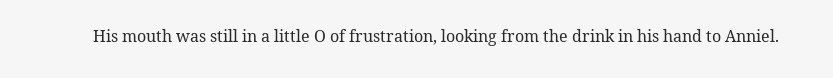His mouth was still in a little O of frustration, looking from the drink in his hand to Anniel.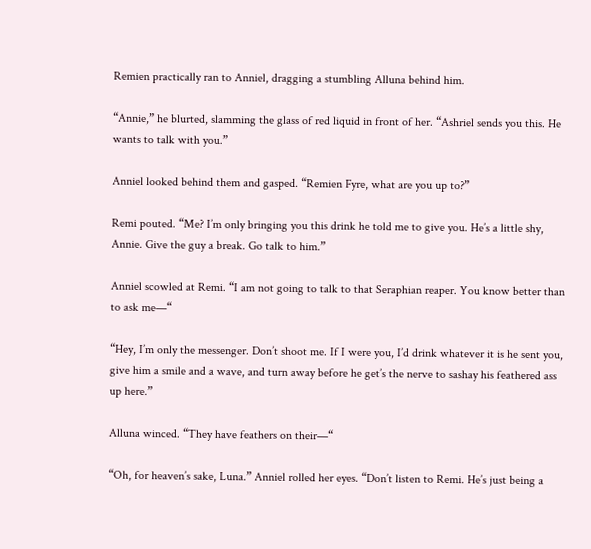Remien practically ran to Anniel, dragging a stumbling Alluna behind him.

“Annie,” he blurted, slamming the glass of red liquid in front of her. “Ashriel sends you this. He wants to talk with you.”

Anniel looked behind them and gasped. “Remien Fyre, what are you up to?”

Remi pouted. “Me? I’m only bringing you this drink he told me to give you. He’s a little shy, Annie. Give the guy a break. Go talk to him.”

Anniel scowled at Remi. “I am not going to talk to that Seraphian reaper. You know better than to ask me—“

“Hey, I’m only the messenger. Don’t shoot me. If I were you, I’d drink whatever it is he sent you, give him a smile and a wave, and turn away before he get’s the nerve to sashay his feathered ass up here.”

Alluna winced. “They have feathers on their—“

“Oh, for heaven’s sake, Luna.” Anniel rolled her eyes. “Don’t listen to Remi. He’s just being a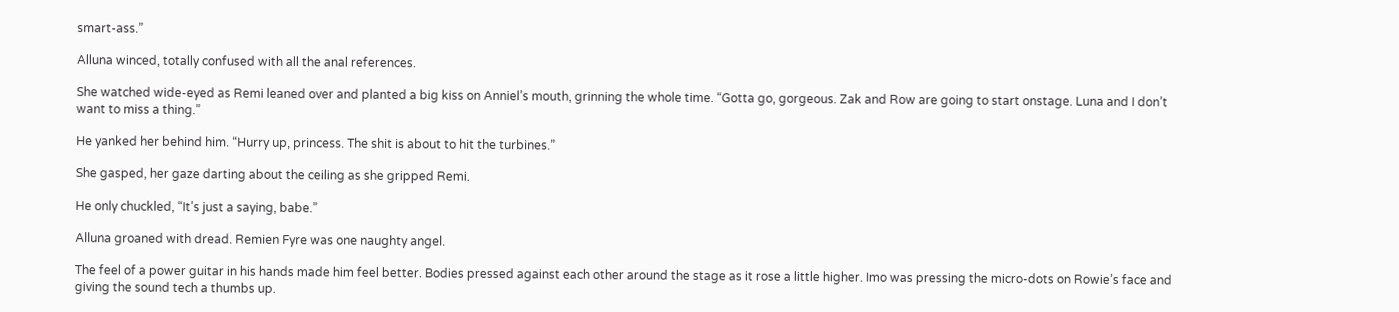smart-ass.”

Alluna winced, totally confused with all the anal references.

She watched wide-eyed as Remi leaned over and planted a big kiss on Anniel’s mouth, grinning the whole time. “Gotta go, gorgeous. Zak and Row are going to start onstage. Luna and I don’t want to miss a thing.”

He yanked her behind him. “Hurry up, princess. The shit is about to hit the turbines.”

She gasped, her gaze darting about the ceiling as she gripped Remi.

He only chuckled, “It’s just a saying, babe.”

Alluna groaned with dread. Remien Fyre was one naughty angel.

The feel of a power guitar in his hands made him feel better. Bodies pressed against each other around the stage as it rose a little higher. Imo was pressing the micro-dots on Rowie’s face and giving the sound tech a thumbs up.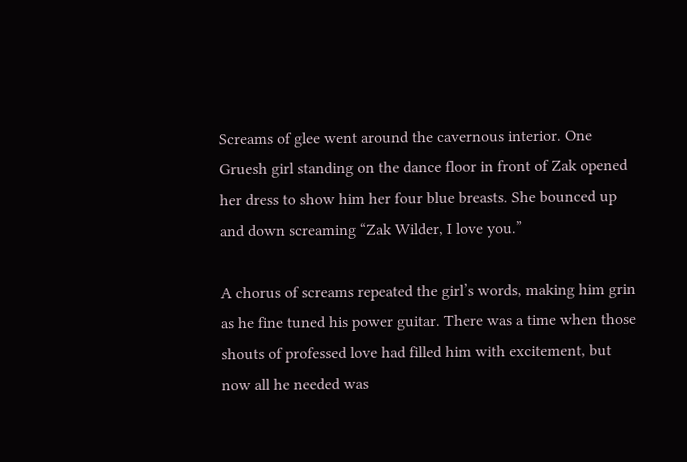Screams of glee went around the cavernous interior. One Gruesh girl standing on the dance floor in front of Zak opened her dress to show him her four blue breasts. She bounced up and down screaming “Zak Wilder, I love you.”

A chorus of screams repeated the girl’s words, making him grin as he fine tuned his power guitar. There was a time when those shouts of professed love had filled him with excitement, but now all he needed was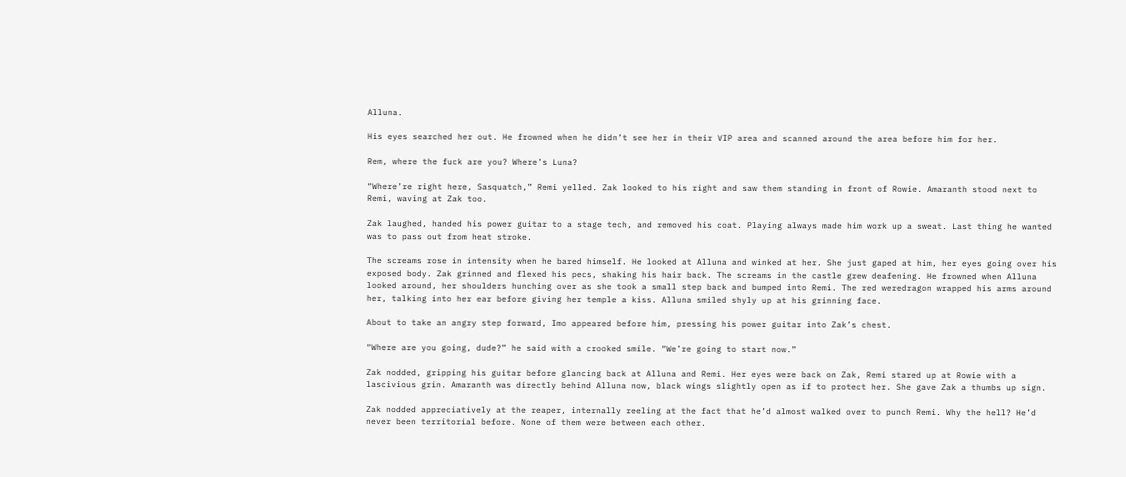Alluna.

His eyes searched her out. He frowned when he didn’t see her in their VIP area and scanned around the area before him for her.

Rem, where the fuck are you? Where’s Luna?

“Where’re right here, Sasquatch,” Remi yelled. Zak looked to his right and saw them standing in front of Rowie. Amaranth stood next to Remi, waving at Zak too.

Zak laughed, handed his power guitar to a stage tech, and removed his coat. Playing always made him work up a sweat. Last thing he wanted was to pass out from heat stroke.

The screams rose in intensity when he bared himself. He looked at Alluna and winked at her. She just gaped at him, her eyes going over his exposed body. Zak grinned and flexed his pecs, shaking his hair back. The screams in the castle grew deafening. He frowned when Alluna looked around, her shoulders hunching over as she took a small step back and bumped into Remi. The red weredragon wrapped his arms around her, talking into her ear before giving her temple a kiss. Alluna smiled shyly up at his grinning face.

About to take an angry step forward, Imo appeared before him, pressing his power guitar into Zak’s chest.

“Where are you going, dude?” he said with a crooked smile. “We’re going to start now.”

Zak nodded, gripping his guitar before glancing back at Alluna and Remi. Her eyes were back on Zak, Remi stared up at Rowie with a lascivious grin. Amaranth was directly behind Alluna now, black wings slightly open as if to protect her. She gave Zak a thumbs up sign.

Zak nodded appreciatively at the reaper, internally reeling at the fact that he’d almost walked over to punch Remi. Why the hell? He’d never been territorial before. None of them were between each other.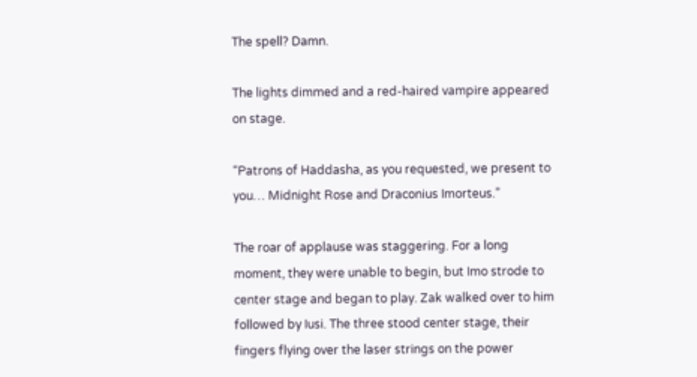The spell? Damn.

The lights dimmed and a red-haired vampire appeared on stage.

“Patrons of Haddasha, as you requested, we present to you… Midnight Rose and Draconius Imorteus.”

The roar of applause was staggering. For a long moment, they were unable to begin, but Imo strode to center stage and began to play. Zak walked over to him followed by Iusi. The three stood center stage, their fingers flying over the laser strings on the power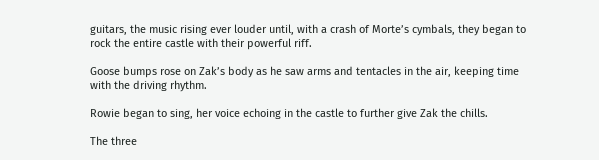guitars, the music rising ever louder until, with a crash of Morte’s cymbals, they began to rock the entire castle with their powerful riff.

Goose bumps rose on Zak’s body as he saw arms and tentacles in the air, keeping time with the driving rhythm.

Rowie began to sing, her voice echoing in the castle to further give Zak the chills.

The three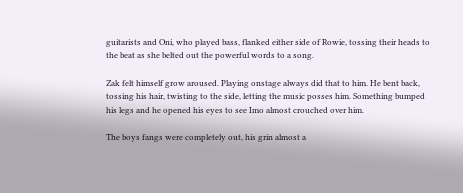guitarists and Oni, who played bass, flanked either side of Rowie, tossing their heads to the beat as she belted out the powerful words to a song.

Zak felt himself grow aroused. Playing onstage always did that to him. He bent back, tossing his hair, twisting to the side, letting the music posses him. Something bumped his legs and he opened his eyes to see Imo almost crouched over him.

The boys fangs were completely out, his grin almost a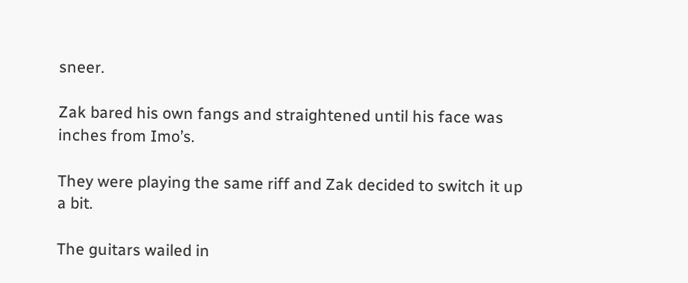sneer.

Zak bared his own fangs and straightened until his face was inches from Imo’s.

They were playing the same riff and Zak decided to switch it up a bit.

The guitars wailed in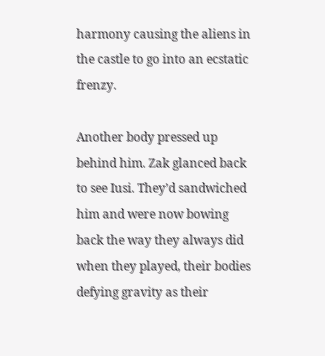harmony causing the aliens in the castle to go into an ecstatic frenzy.

Another body pressed up behind him. Zak glanced back to see Iusi. They’d sandwiched him and were now bowing back the way they always did when they played, their bodies defying gravity as their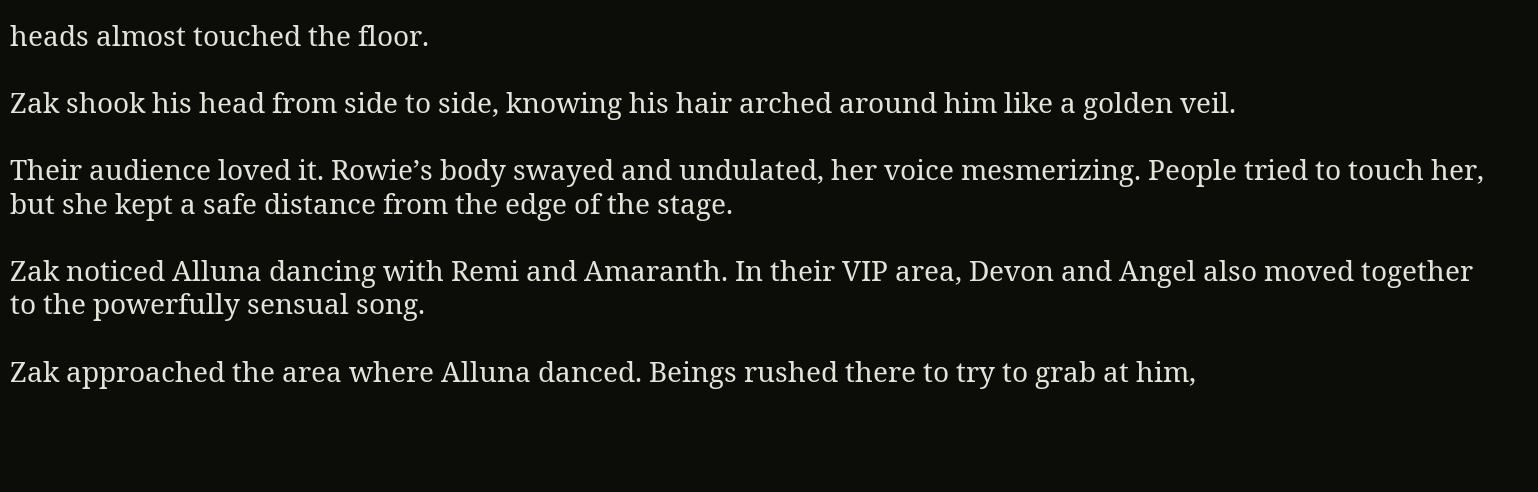heads almost touched the floor.

Zak shook his head from side to side, knowing his hair arched around him like a golden veil.

Their audience loved it. Rowie’s body swayed and undulated, her voice mesmerizing. People tried to touch her, but she kept a safe distance from the edge of the stage.

Zak noticed Alluna dancing with Remi and Amaranth. In their VIP area, Devon and Angel also moved together to the powerfully sensual song.

Zak approached the area where Alluna danced. Beings rushed there to try to grab at him,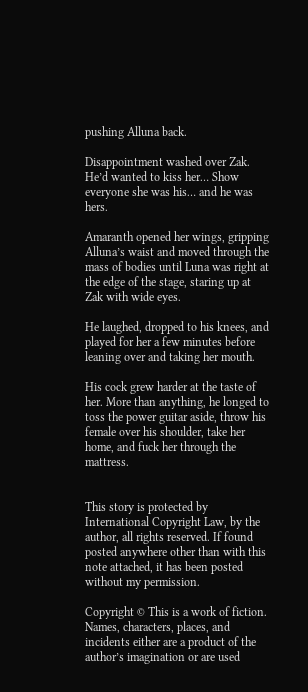pushing Alluna back.

Disappointment washed over Zak. He’d wanted to kiss her… Show everyone she was his… and he was hers.

Amaranth opened her wings, gripping Alluna’s waist and moved through the mass of bodies until Luna was right at the edge of the stage, staring up at Zak with wide eyes.

He laughed, dropped to his knees, and played for her a few minutes before leaning over and taking her mouth.

His cock grew harder at the taste of her. More than anything, he longed to toss the power guitar aside, throw his female over his shoulder, take her home, and fuck her through the mattress.


This story is protected by International Copyright Law, by the author, all rights reserved. If found posted anywhere other than with this note attached, it has been posted without my permission.

Copyright © This is a work of fiction. Names, characters, places, and incidents either are a product of the author’s imagination or are used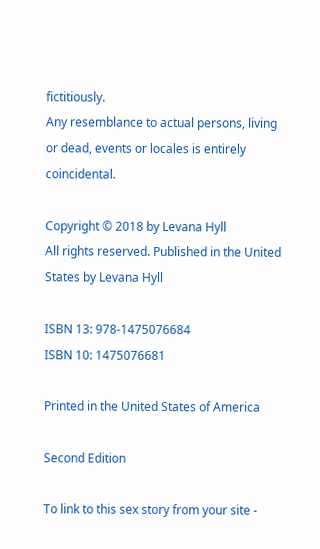fictitiously.
Any resemblance to actual persons, living or dead, events or locales is entirely coincidental.

Copyright © 2018 by Levana Hyll
All rights reserved. Published in the United States by Levana Hyll

ISBN 13: 978-1475076684
ISBN 10: 1475076681

Printed in the United States of America

Second Edition

To link to this sex story from your site -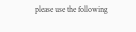please use the following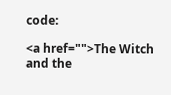code:

<a href="">The Witch and the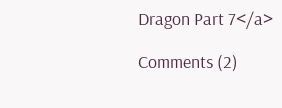Dragon Part 7</a>

Comments (2)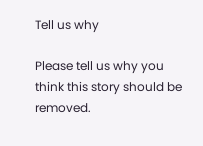Tell us why

Please tell us why you think this story should be removed.